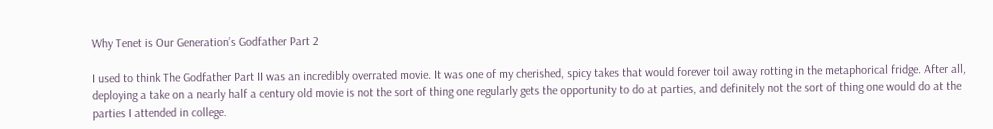Why Tenet is Our Generation’s Godfather Part 2

I used to think The Godfather Part II was an incredibly overrated movie. It was one of my cherished, spicy takes that would forever toil away rotting in the metaphorical fridge. After all, deploying a take on a nearly half a century old movie is not the sort of thing one regularly gets the opportunity to do at parties, and definitely not the sort of thing one would do at the parties I attended in college.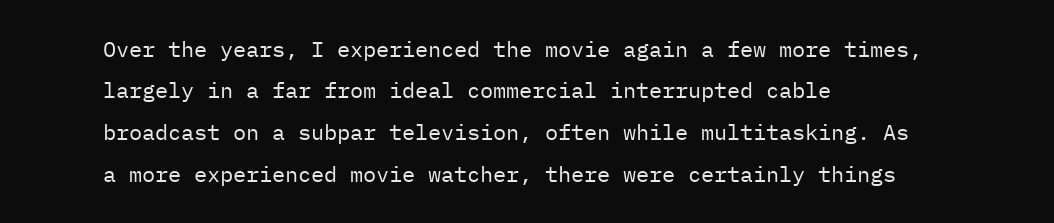Over the years, I experienced the movie again a few more times, largely in a far from ideal commercial interrupted cable broadcast on a subpar television, often while multitasking. As a more experienced movie watcher, there were certainly things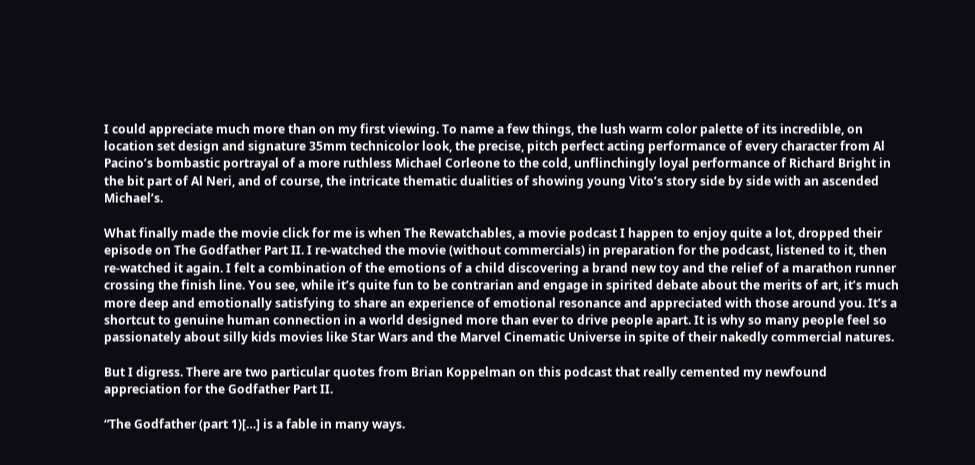I could appreciate much more than on my first viewing. To name a few things, the lush warm color palette of its incredible, on location set design and signature 35mm technicolor look, the precise, pitch perfect acting performance of every character from Al Pacino’s bombastic portrayal of a more ruthless Michael Corleone to the cold, unflinchingly loyal performance of Richard Bright in the bit part of Al Neri, and of course, the intricate thematic dualities of showing young Vito’s story side by side with an ascended Michael’s.

What finally made the movie click for me is when The Rewatchables, a movie podcast I happen to enjoy quite a lot, dropped their episode on The Godfather Part II. I re-watched the movie (without commercials) in preparation for the podcast, listened to it, then re-watched it again. I felt a combination of the emotions of a child discovering a brand new toy and the relief of a marathon runner crossing the finish line. You see, while it’s quite fun to be contrarian and engage in spirited debate about the merits of art, it’s much more deep and emotionally satisfying to share an experience of emotional resonance and appreciated with those around you. It’s a shortcut to genuine human connection in a world designed more than ever to drive people apart. It is why so many people feel so passionately about silly kids movies like Star Wars and the Marvel Cinematic Universe in spite of their nakedly commercial natures.

But I digress. There are two particular quotes from Brian Koppelman on this podcast that really cemented my newfound appreciation for the Godfather Part II.

“The Godfather (part 1)[…] is a fable in many ways.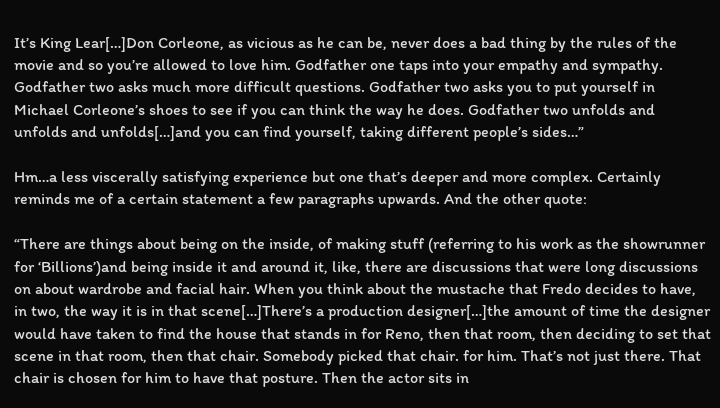It’s King Lear[…]Don Corleone, as vicious as he can be, never does a bad thing by the rules of the movie and so you’re allowed to love him. Godfather one taps into your empathy and sympathy. Godfather two asks much more difficult questions. Godfather two asks you to put yourself in Michael Corleone’s shoes to see if you can think the way he does. Godfather two unfolds and unfolds and unfolds[…]and you can find yourself, taking different people’s sides…”

Hm…a less viscerally satisfying experience but one that’s deeper and more complex. Certainly reminds me of a certain statement a few paragraphs upwards. And the other quote:

“There are things about being on the inside, of making stuff (referring to his work as the showrunner for ‘Billions’)and being inside it and around it, like, there are discussions that were long discussions on about wardrobe and facial hair. When you think about the mustache that Fredo decides to have, in two, the way it is in that scene[…]There’s a production designer[…]the amount of time the designer would have taken to find the house that stands in for Reno, then that room, then deciding to set that scene in that room, then that chair. Somebody picked that chair. for him. That’s not just there. That chair is chosen for him to have that posture. Then the actor sits in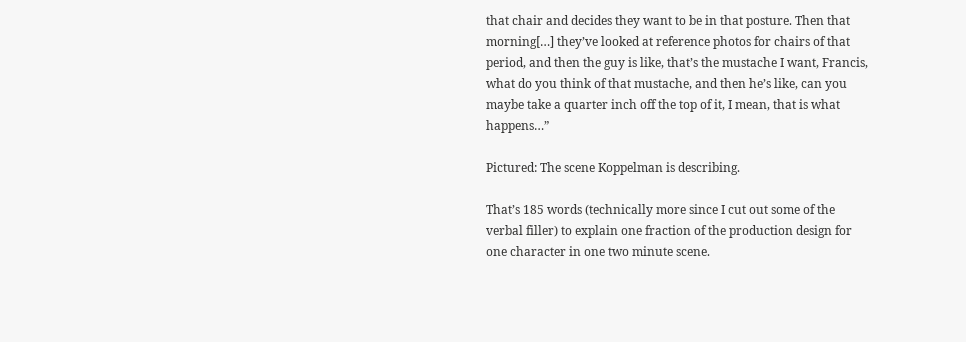that chair and decides they want to be in that posture. Then that morning[…] they’ve looked at reference photos for chairs of that period, and then the guy is like, that’s the mustache I want, Francis, what do you think of that mustache, and then he’s like, can you maybe take a quarter inch off the top of it, I mean, that is what happens…”

Pictured: The scene Koppelman is describing.

That’s 185 words (technically more since I cut out some of the verbal filler) to explain one fraction of the production design for one character in one two minute scene.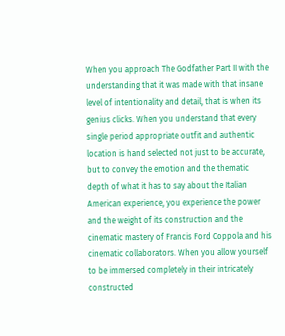When you approach The Godfather Part II with the understanding that it was made with that insane level of intentionality and detail, that is when its genius clicks. When you understand that every single period appropriate outfit and authentic location is hand selected not just to be accurate, but to convey the emotion and the thematic depth of what it has to say about the Italian American experience, you experience the power and the weight of its construction and the cinematic mastery of Francis Ford Coppola and his cinematic collaborators. When you allow yourself to be immersed completely in their intricately constructed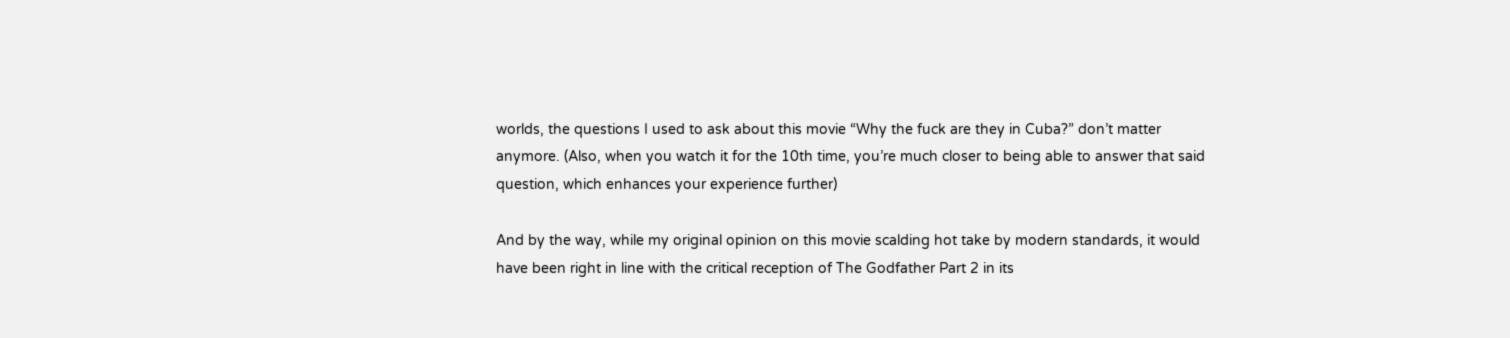worlds, the questions I used to ask about this movie “Why the fuck are they in Cuba?” don’t matter anymore. (Also, when you watch it for the 10th time, you’re much closer to being able to answer that said question, which enhances your experience further)

And by the way, while my original opinion on this movie scalding hot take by modern standards, it would have been right in line with the critical reception of The Godfather Part 2 in its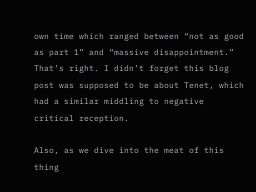own time which ranged between “not as good as part 1” and “massive disappointment.” That’s right. I didn’t forget this blog post was supposed to be about Tenet, which had a similar middling to negative critical reception.

Also, as we dive into the meat of this thing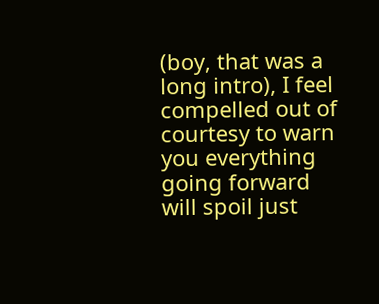(boy, that was a long intro), I feel compelled out of courtesy to warn you everything going forward will spoil just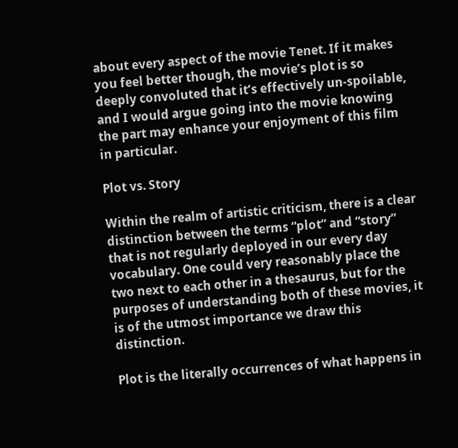about every aspect of the movie Tenet. If it makes you feel better though, the movie’s plot is so deeply convoluted that it’s effectively un-spoilable, and I would argue going into the movie knowing the part may enhance your enjoyment of this film in particular.

Plot vs. Story

Within the realm of artistic criticism, there is a clear distinction between the terms “plot” and “story” that is not regularly deployed in our every day vocabulary. One could very reasonably place the two next to each other in a thesaurus, but for the purposes of understanding both of these movies, it is of the utmost importance we draw this distinction.

Plot is the literally occurrences of what happens in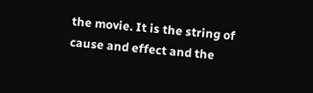the movie. It is the string of cause and effect and the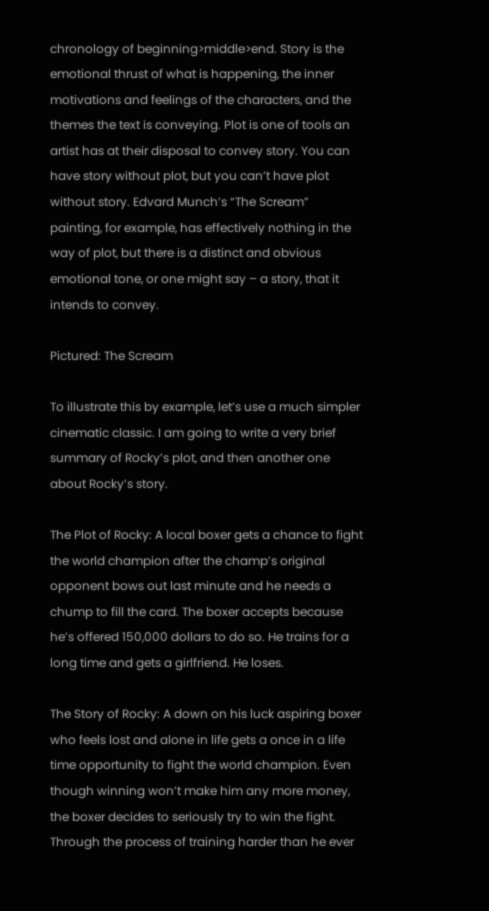chronology of beginning>middle>end. Story is the emotional thrust of what is happening, the inner motivations and feelings of the characters, and the themes the text is conveying. Plot is one of tools an artist has at their disposal to convey story. You can have story without plot, but you can’t have plot without story. Edvard Munch’s “The Scream” painting, for example, has effectively nothing in the way of plot, but there is a distinct and obvious emotional tone, or one might say – a story, that it intends to convey.

Pictured: The Scream

To illustrate this by example, let’s use a much simpler cinematic classic. I am going to write a very brief summary of Rocky’s plot, and then another one about Rocky’s story.

The Plot of Rocky: A local boxer gets a chance to fight the world champion after the champ’s original opponent bows out last minute and he needs a chump to fill the card. The boxer accepts because he’s offered 150,000 dollars to do so. He trains for a long time and gets a girlfriend. He loses.

The Story of Rocky: A down on his luck aspiring boxer who feels lost and alone in life gets a once in a life time opportunity to fight the world champion. Even though winning won’t make him any more money, the boxer decides to seriously try to win the fight. Through the process of training harder than he ever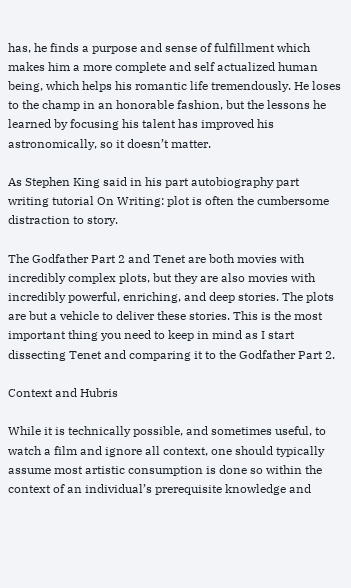has, he finds a purpose and sense of fulfillment which makes him a more complete and self actualized human being, which helps his romantic life tremendously. He loses to the champ in an honorable fashion, but the lessons he learned by focusing his talent has improved his astronomically, so it doesn’t matter.

As Stephen King said in his part autobiography part writing tutorial On Writing: plot is often the cumbersome distraction to story.

The Godfather Part 2 and Tenet are both movies with incredibly complex plots, but they are also movies with incredibly powerful, enriching, and deep stories. The plots are but a vehicle to deliver these stories. This is the most important thing you need to keep in mind as I start dissecting Tenet and comparing it to the Godfather Part 2.

Context and Hubris

While it is technically possible, and sometimes useful, to watch a film and ignore all context, one should typically assume most artistic consumption is done so within the context of an individual’s prerequisite knowledge and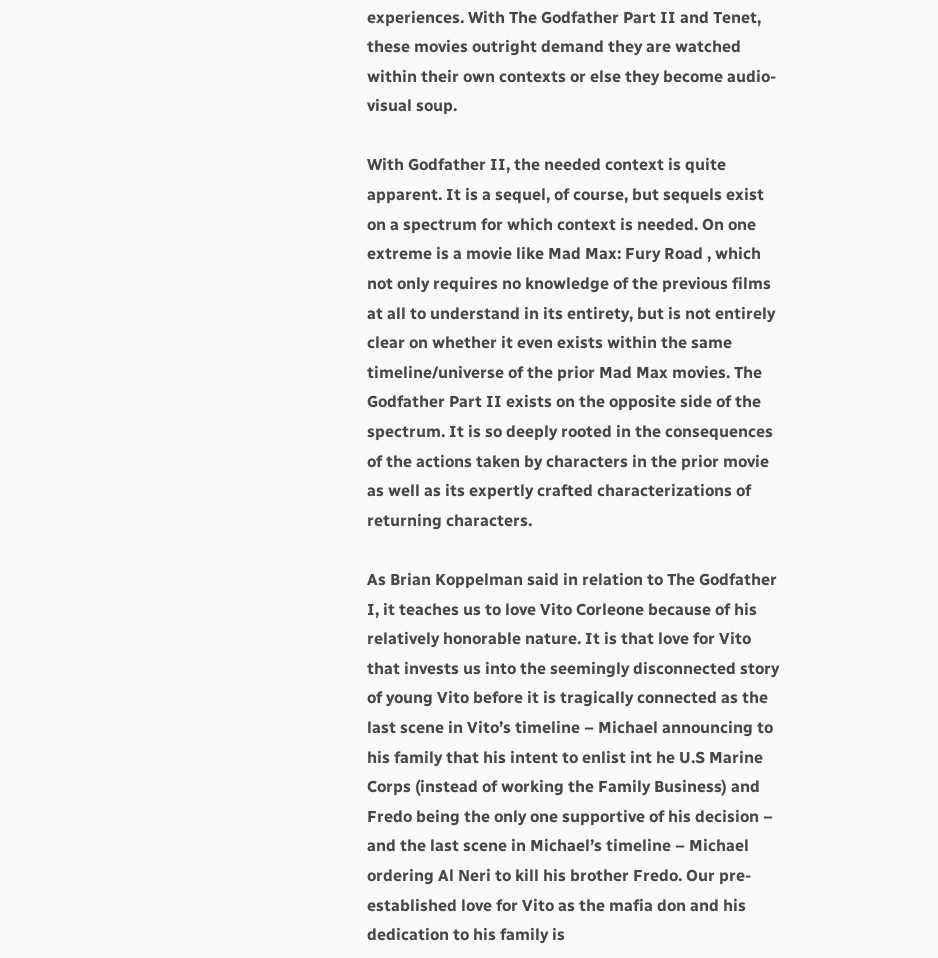experiences. With The Godfather Part II and Tenet, these movies outright demand they are watched within their own contexts or else they become audio-visual soup.

With Godfather II, the needed context is quite apparent. It is a sequel, of course, but sequels exist on a spectrum for which context is needed. On one extreme is a movie like Mad Max: Fury Road , which not only requires no knowledge of the previous films at all to understand in its entirety, but is not entirely clear on whether it even exists within the same timeline/universe of the prior Mad Max movies. The Godfather Part II exists on the opposite side of the spectrum. It is so deeply rooted in the consequences of the actions taken by characters in the prior movie as well as its expertly crafted characterizations of returning characters.

As Brian Koppelman said in relation to The Godfather I, it teaches us to love Vito Corleone because of his relatively honorable nature. It is that love for Vito that invests us into the seemingly disconnected story of young Vito before it is tragically connected as the last scene in Vito’s timeline – Michael announcing to his family that his intent to enlist int he U.S Marine Corps (instead of working the Family Business) and Fredo being the only one supportive of his decision – and the last scene in Michael’s timeline – Michael ordering Al Neri to kill his brother Fredo. Our pre-established love for Vito as the mafia don and his dedication to his family is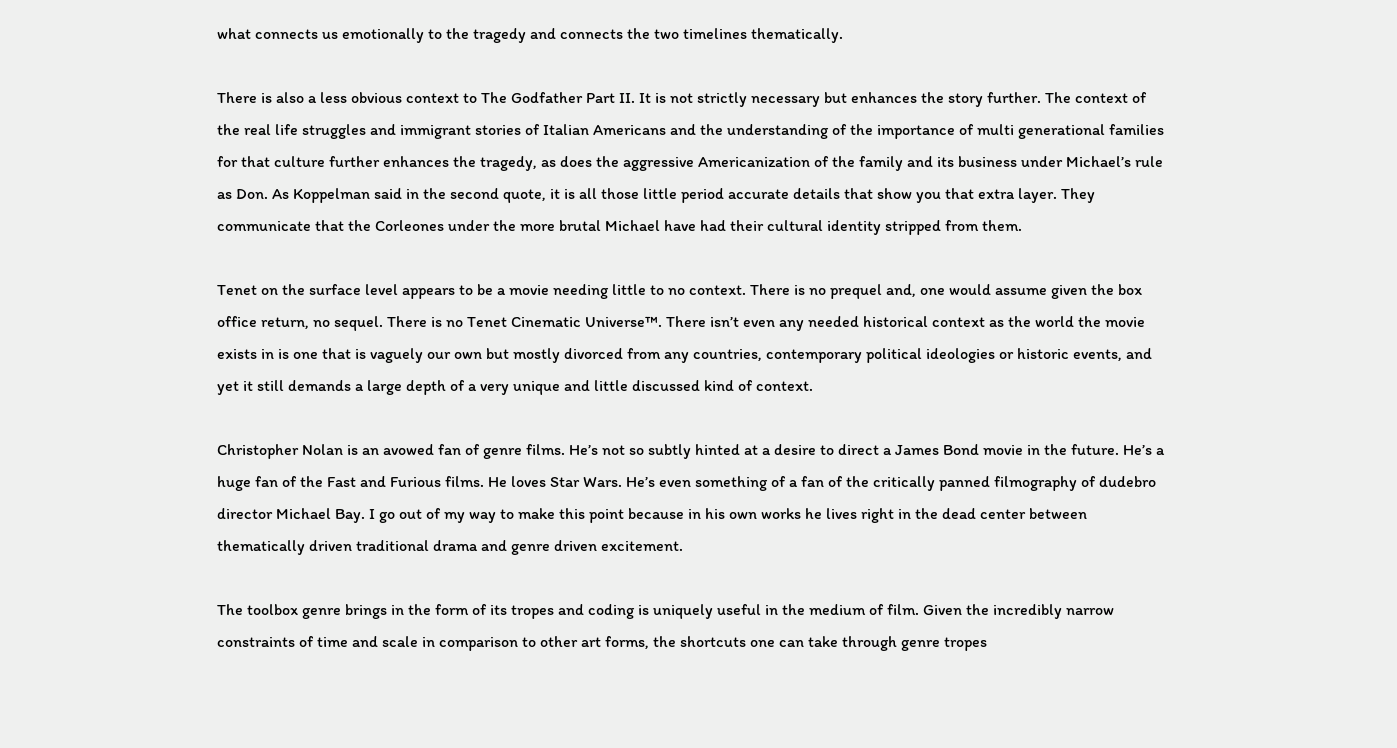what connects us emotionally to the tragedy and connects the two timelines thematically.

There is also a less obvious context to The Godfather Part II. It is not strictly necessary but enhances the story further. The context of the real life struggles and immigrant stories of Italian Americans and the understanding of the importance of multi generational families for that culture further enhances the tragedy, as does the aggressive Americanization of the family and its business under Michael’s rule as Don. As Koppelman said in the second quote, it is all those little period accurate details that show you that extra layer. They communicate that the Corleones under the more brutal Michael have had their cultural identity stripped from them.

Tenet on the surface level appears to be a movie needing little to no context. There is no prequel and, one would assume given the box office return, no sequel. There is no Tenet Cinematic Universe™. There isn’t even any needed historical context as the world the movie exists in is one that is vaguely our own but mostly divorced from any countries, contemporary political ideologies or historic events, and yet it still demands a large depth of a very unique and little discussed kind of context.

Christopher Nolan is an avowed fan of genre films. He’s not so subtly hinted at a desire to direct a James Bond movie in the future. He’s a huge fan of the Fast and Furious films. He loves Star Wars. He’s even something of a fan of the critically panned filmography of dudebro director Michael Bay. I go out of my way to make this point because in his own works he lives right in the dead center between thematically driven traditional drama and genre driven excitement.

The toolbox genre brings in the form of its tropes and coding is uniquely useful in the medium of film. Given the incredibly narrow constraints of time and scale in comparison to other art forms, the shortcuts one can take through genre tropes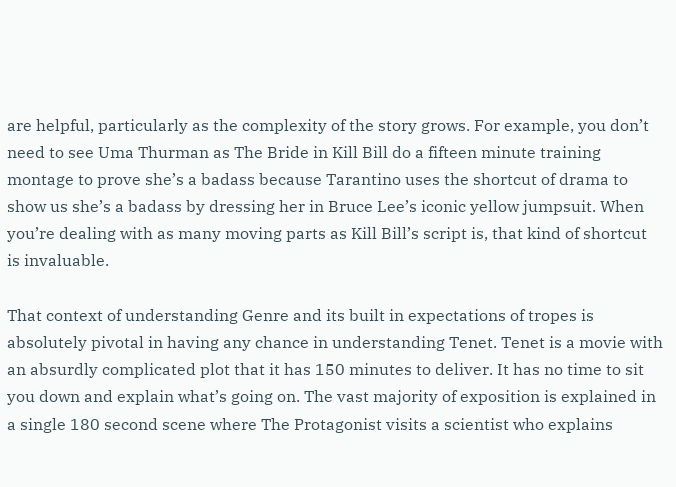are helpful, particularly as the complexity of the story grows. For example, you don’t need to see Uma Thurman as The Bride in Kill Bill do a fifteen minute training montage to prove she’s a badass because Tarantino uses the shortcut of drama to show us she’s a badass by dressing her in Bruce Lee’s iconic yellow jumpsuit. When you’re dealing with as many moving parts as Kill Bill’s script is, that kind of shortcut is invaluable.

That context of understanding Genre and its built in expectations of tropes is absolutely pivotal in having any chance in understanding Tenet. Tenet is a movie with an absurdly complicated plot that it has 150 minutes to deliver. It has no time to sit you down and explain what’s going on. The vast majority of exposition is explained in a single 180 second scene where The Protagonist visits a scientist who explains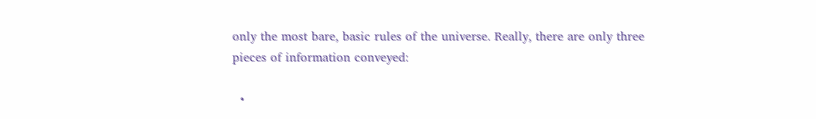only the most bare, basic rules of the universe. Really, there are only three pieces of information conveyed:

  •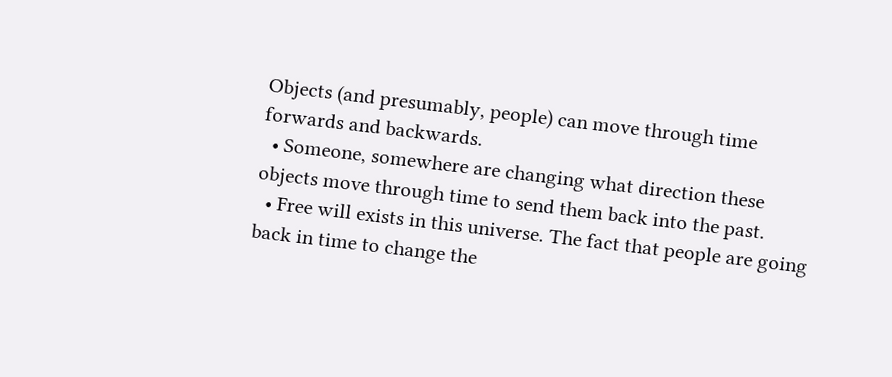Objects (and presumably, people) can move through time forwards and backwards.
  • Someone, somewhere are changing what direction these objects move through time to send them back into the past.
  • Free will exists in this universe. The fact that people are going back in time to change the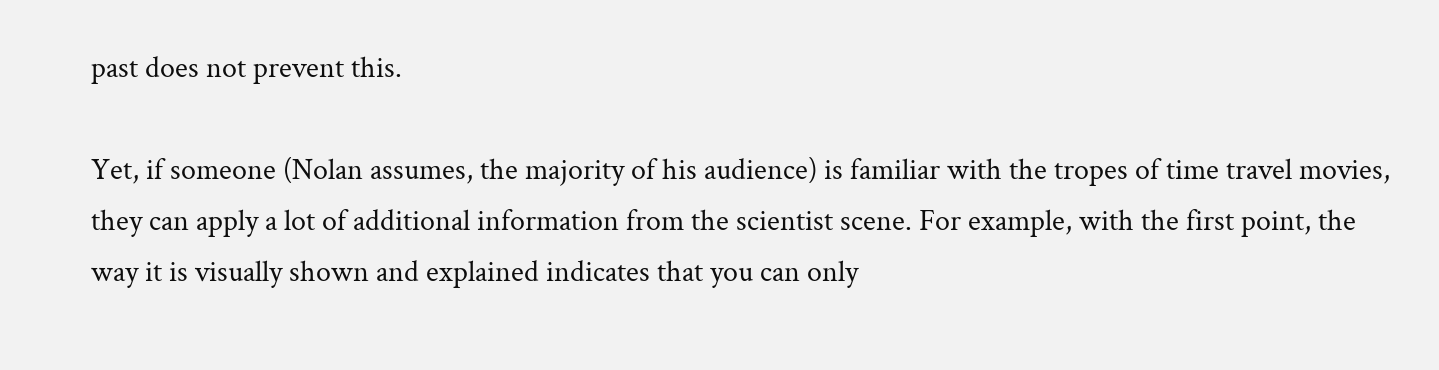past does not prevent this.

Yet, if someone (Nolan assumes, the majority of his audience) is familiar with the tropes of time travel movies, they can apply a lot of additional information from the scientist scene. For example, with the first point, the way it is visually shown and explained indicates that you can only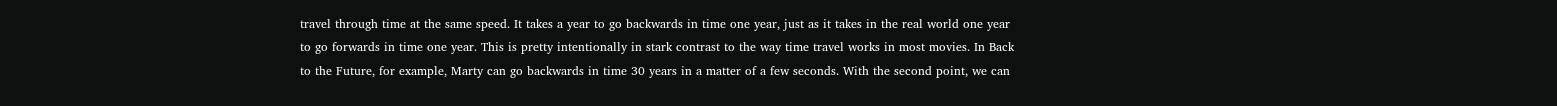travel through time at the same speed. It takes a year to go backwards in time one year, just as it takes in the real world one year to go forwards in time one year. This is pretty intentionally in stark contrast to the way time travel works in most movies. In Back to the Future, for example, Marty can go backwards in time 30 years in a matter of a few seconds. With the second point, we can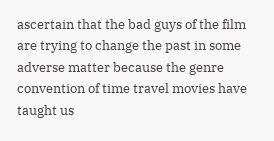ascertain that the bad guys of the film are trying to change the past in some adverse matter because the genre convention of time travel movies have taught us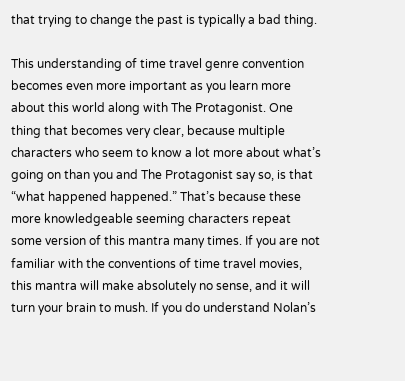that trying to change the past is typically a bad thing.

This understanding of time travel genre convention becomes even more important as you learn more about this world along with The Protagonist. One thing that becomes very clear, because multiple characters who seem to know a lot more about what’s going on than you and The Protagonist say so, is that “what happened happened.” That’s because these more knowledgeable seeming characters repeat some version of this mantra many times. If you are not familiar with the conventions of time travel movies, this mantra will make absolutely no sense, and it will turn your brain to mush. If you do understand Nolan’s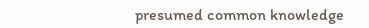presumed common knowledge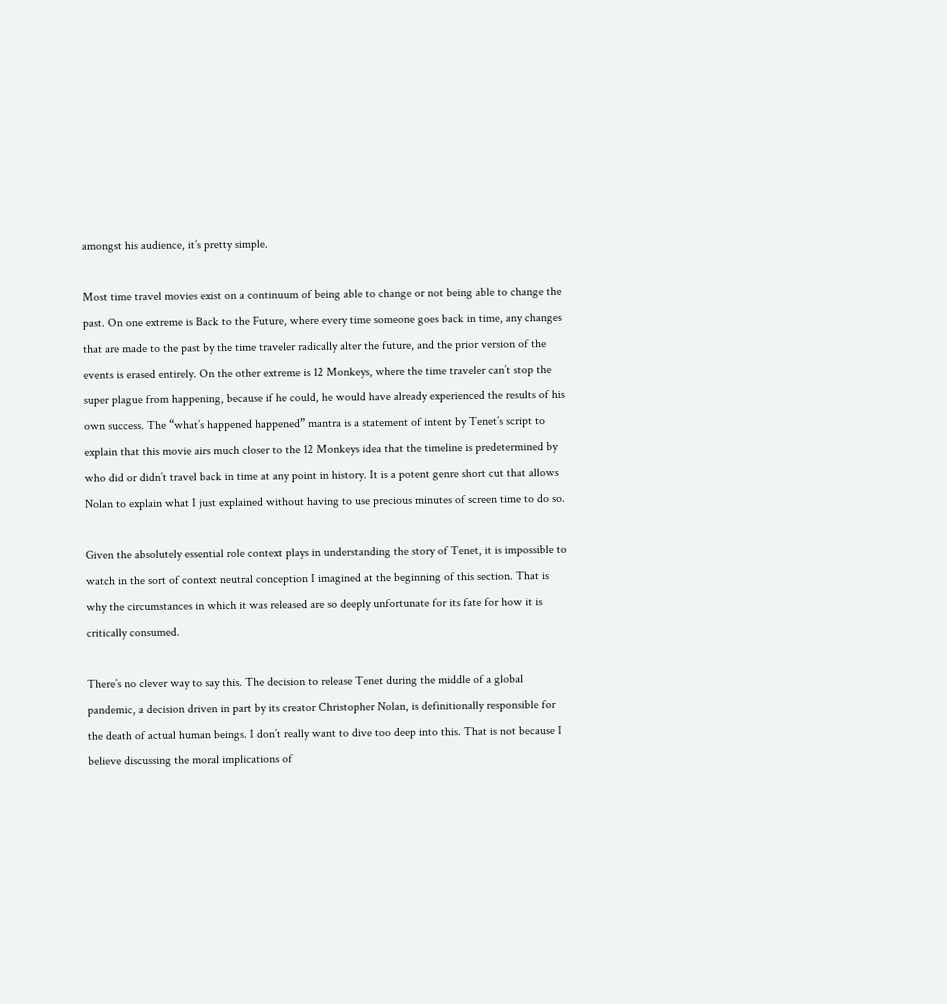amongst his audience, it’s pretty simple.

Most time travel movies exist on a continuum of being able to change or not being able to change the past. On one extreme is Back to the Future, where every time someone goes back in time, any changes that are made to the past by the time traveler radically alter the future, and the prior version of the events is erased entirely. On the other extreme is 12 Monkeys, where the time traveler can’t stop the super plague from happening, because if he could, he would have already experienced the results of his own success. The “what’s happened happened” mantra is a statement of intent by Tenet’s script to explain that this movie airs much closer to the 12 Monkeys idea that the timeline is predetermined by who did or didn’t travel back in time at any point in history. It is a potent genre short cut that allows Nolan to explain what I just explained without having to use precious minutes of screen time to do so.

Given the absolutely essential role context plays in understanding the story of Tenet, it is impossible to watch in the sort of context neutral conception I imagined at the beginning of this section. That is why the circumstances in which it was released are so deeply unfortunate for its fate for how it is critically consumed.

There’s no clever way to say this. The decision to release Tenet during the middle of a global pandemic, a decision driven in part by its creator Christopher Nolan, is definitionally responsible for the death of actual human beings. I don’t really want to dive too deep into this. That is not because I believe discussing the moral implications of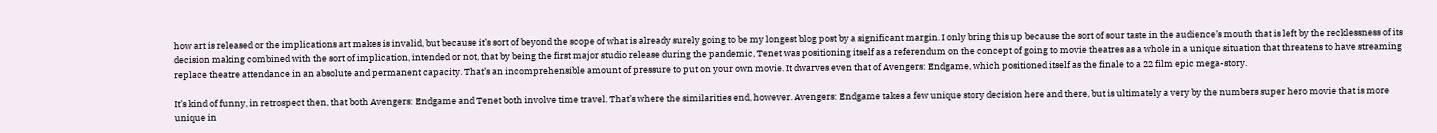how art is released or the implications art makes is invalid, but because it’s sort of beyond the scope of what is already surely going to be my longest blog post by a significant margin. I only bring this up because the sort of sour taste in the audience’s mouth that is left by the recklessness of its decision making combined with the sort of implication, intended or not, that by being the first major studio release during the pandemic, Tenet was positioning itself as a referendum on the concept of going to movie theatres as a whole in a unique situation that threatens to have streaming replace theatre attendance in an absolute and permanent capacity. That’s an incomprehensible amount of pressure to put on your own movie. It dwarves even that of Avengers: Endgame, which positioned itself as the finale to a 22 film epic mega-story.

It’s kind of funny, in retrospect then, that both Avengers: Endgame and Tenet both involve time travel. That’s where the similarities end, however. Avengers: Endgame takes a few unique story decision here and there, but is ultimately a very by the numbers super hero movie that is more unique in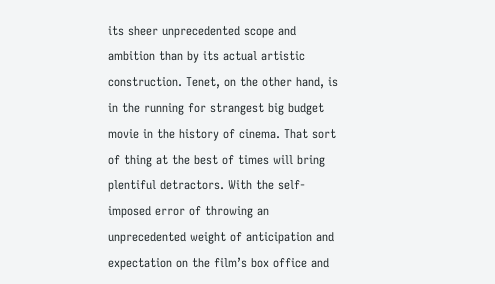its sheer unprecedented scope and ambition than by its actual artistic construction. Tenet, on the other hand, is in the running for strangest big budget movie in the history of cinema. That sort of thing at the best of times will bring plentiful detractors. With the self-imposed error of throwing an unprecedented weight of anticipation and expectation on the film’s box office and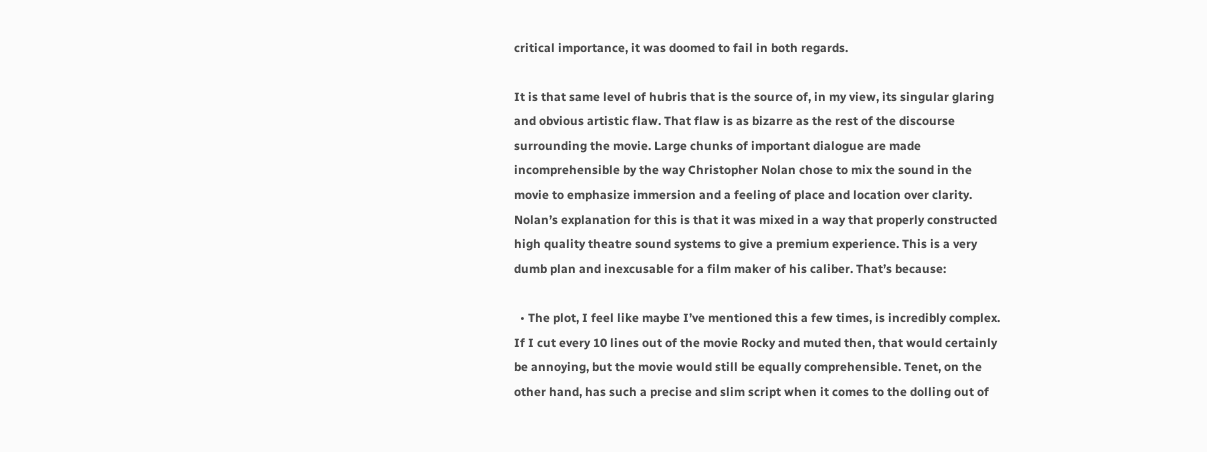critical importance, it was doomed to fail in both regards.

It is that same level of hubris that is the source of, in my view, its singular glaring and obvious artistic flaw. That flaw is as bizarre as the rest of the discourse surrounding the movie. Large chunks of important dialogue are made incomprehensible by the way Christopher Nolan chose to mix the sound in the movie to emphasize immersion and a feeling of place and location over clarity. Nolan’s explanation for this is that it was mixed in a way that properly constructed high quality theatre sound systems to give a premium experience. This is a very dumb plan and inexcusable for a film maker of his caliber. That’s because:

  • The plot, I feel like maybe I’ve mentioned this a few times, is incredibly complex. If I cut every 10 lines out of the movie Rocky and muted then, that would certainly be annoying, but the movie would still be equally comprehensible. Tenet, on the other hand, has such a precise and slim script when it comes to the dolling out of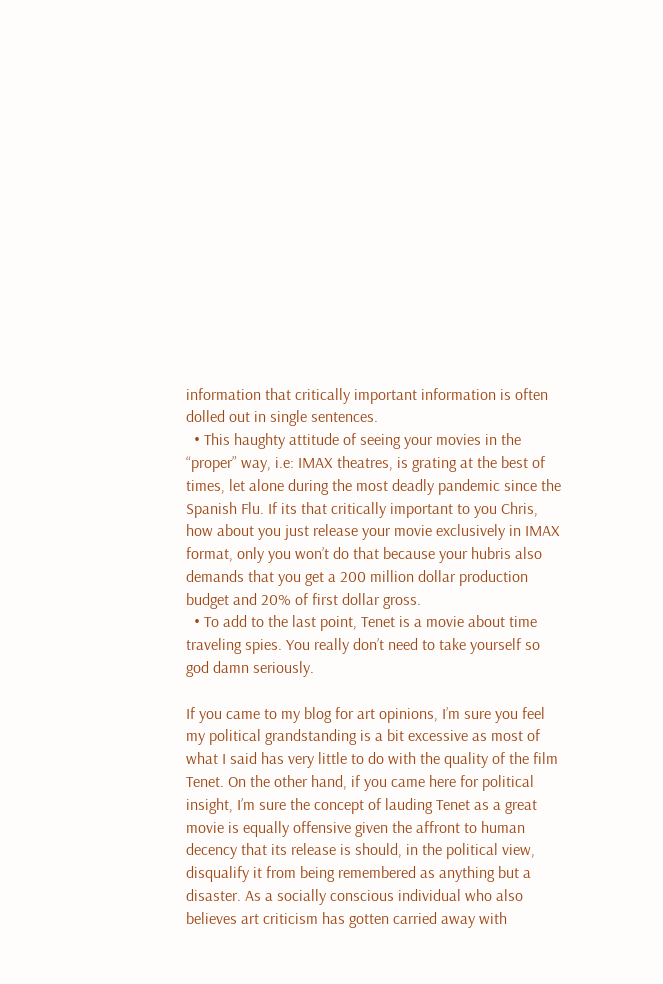information that critically important information is often dolled out in single sentences.
  • This haughty attitude of seeing your movies in the “proper” way, i.e: IMAX theatres, is grating at the best of times, let alone during the most deadly pandemic since the Spanish Flu. If its that critically important to you Chris, how about you just release your movie exclusively in IMAX format, only you won’t do that because your hubris also demands that you get a 200 million dollar production budget and 20% of first dollar gross.
  • To add to the last point, Tenet is a movie about time traveling spies. You really don’t need to take yourself so god damn seriously.

If you came to my blog for art opinions, I’m sure you feel my political grandstanding is a bit excessive as most of what I said has very little to do with the quality of the film Tenet. On the other hand, if you came here for political insight, I’m sure the concept of lauding Tenet as a great movie is equally offensive given the affront to human decency that its release is should, in the political view, disqualify it from being remembered as anything but a disaster. As a socially conscious individual who also believes art criticism has gotten carried away with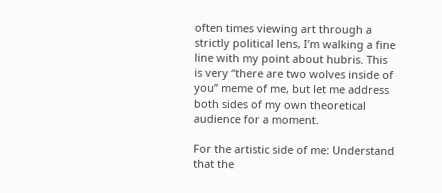often times viewing art through a strictly political lens, I’m walking a fine line with my point about hubris. This is very “there are two wolves inside of you” meme of me, but let me address both sides of my own theoretical audience for a moment.

For the artistic side of me: Understand that the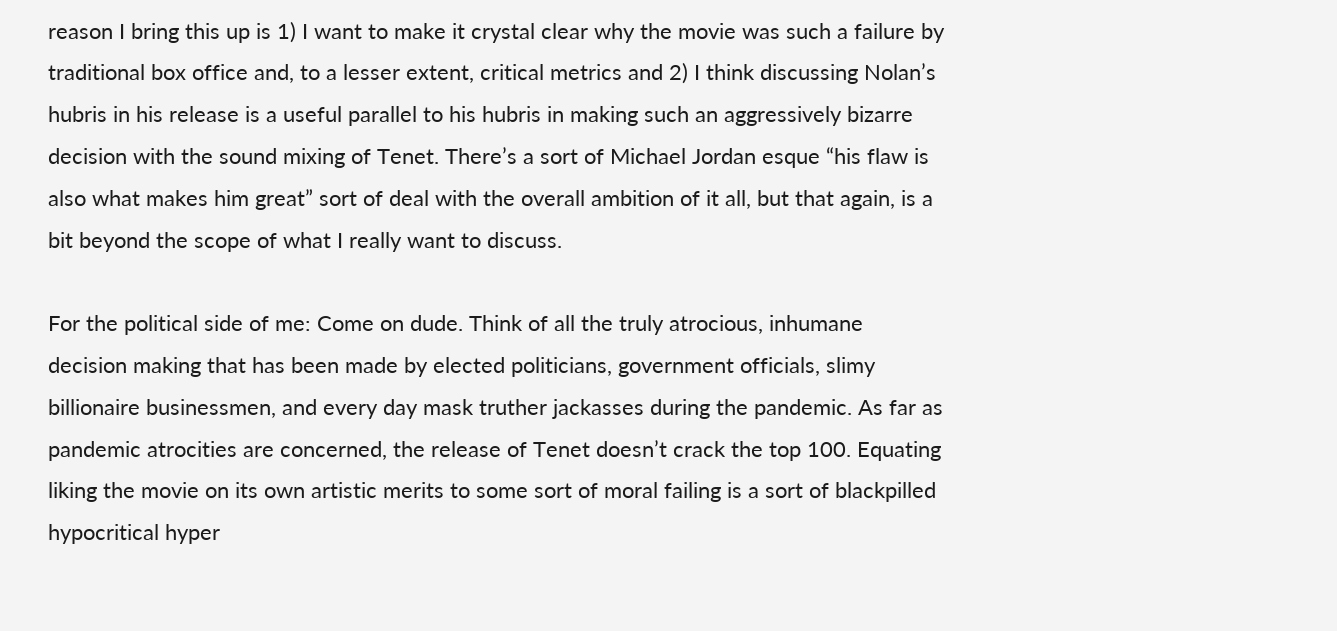reason I bring this up is 1) I want to make it crystal clear why the movie was such a failure by traditional box office and, to a lesser extent, critical metrics and 2) I think discussing Nolan’s hubris in his release is a useful parallel to his hubris in making such an aggressively bizarre decision with the sound mixing of Tenet. There’s a sort of Michael Jordan esque “his flaw is also what makes him great” sort of deal with the overall ambition of it all, but that again, is a bit beyond the scope of what I really want to discuss.

For the political side of me: Come on dude. Think of all the truly atrocious, inhumane decision making that has been made by elected politicians, government officials, slimy billionaire businessmen, and every day mask truther jackasses during the pandemic. As far as pandemic atrocities are concerned, the release of Tenet doesn’t crack the top 100. Equating liking the movie on its own artistic merits to some sort of moral failing is a sort of blackpilled hypocritical hyper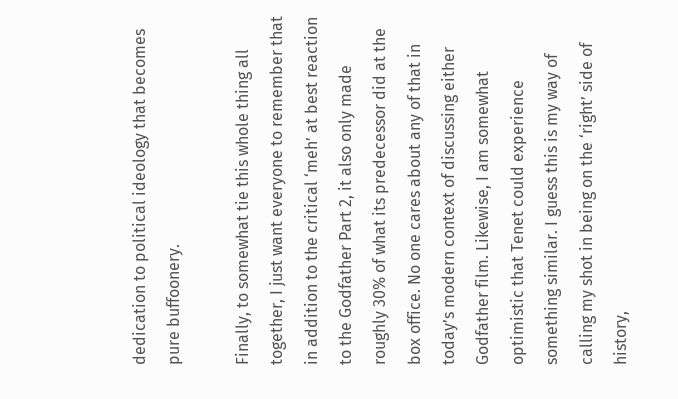dedication to political ideology that becomes pure buffoonery.

Finally, to somewhat tie this whole thing all together, I just want everyone to remember that in addition to the critical ‘meh’ at best reaction to the Godfather Part 2, it also only made roughly 30% of what its predecessor did at the box office. No one cares about any of that in today’s modern context of discussing either Godfather film. Likewise, I am somewhat optimistic that Tenet could experience something similar. I guess this is my way of calling my shot in being on the ‘right’ side of history,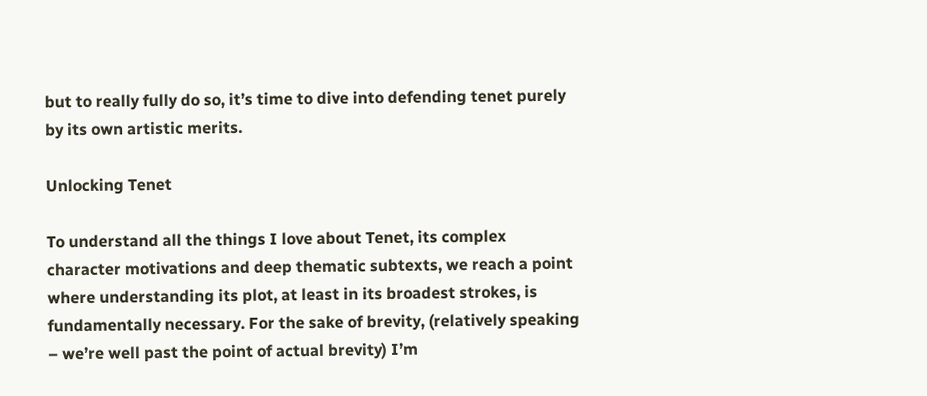but to really fully do so, it’s time to dive into defending tenet purely by its own artistic merits.

Unlocking Tenet

To understand all the things I love about Tenet, its complex character motivations and deep thematic subtexts, we reach a point where understanding its plot, at least in its broadest strokes, is fundamentally necessary. For the sake of brevity, (relatively speaking – we’re well past the point of actual brevity) I’m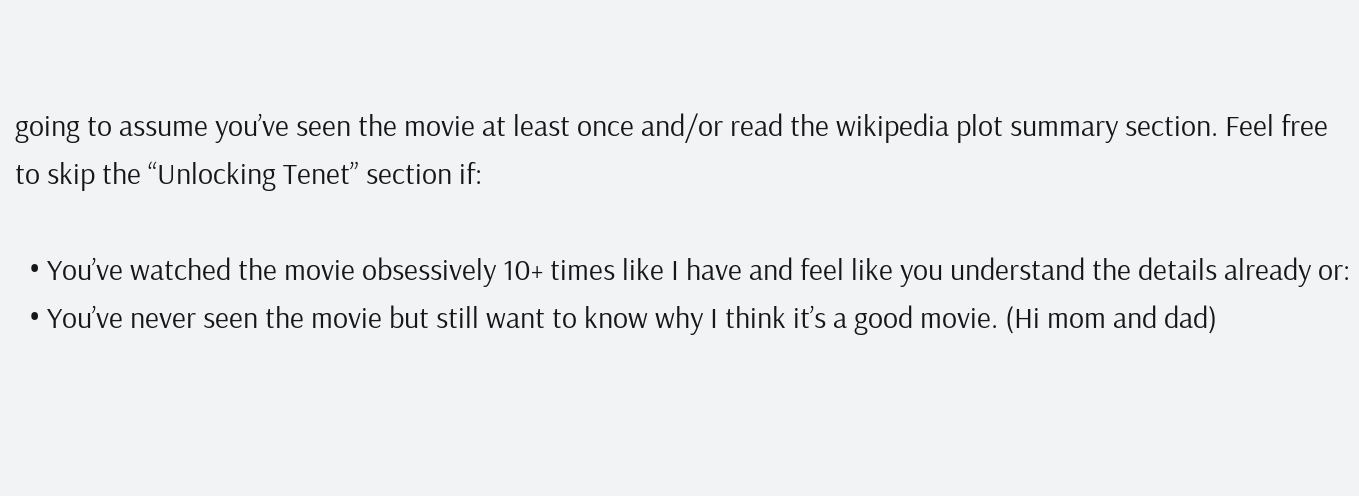going to assume you’ve seen the movie at least once and/or read the wikipedia plot summary section. Feel free to skip the “Unlocking Tenet” section if:

  • You’ve watched the movie obsessively 10+ times like I have and feel like you understand the details already or:
  • You’ve never seen the movie but still want to know why I think it’s a good movie. (Hi mom and dad)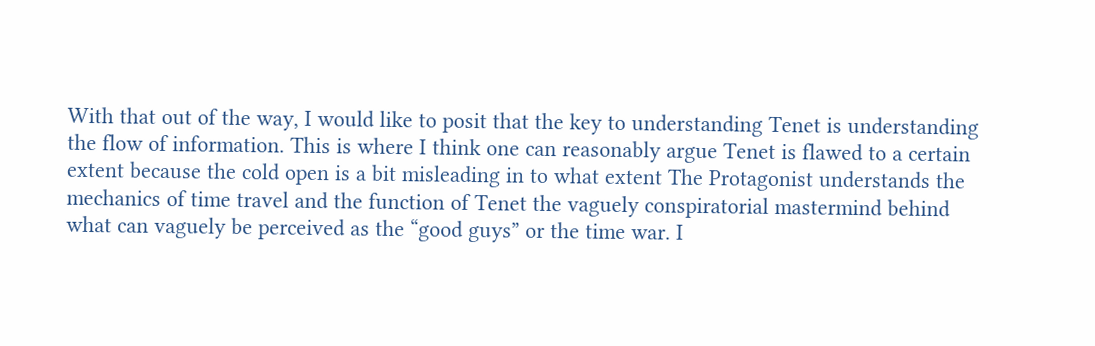With that out of the way, I would like to posit that the key to understanding Tenet is understanding the flow of information. This is where I think one can reasonably argue Tenet is flawed to a certain extent because the cold open is a bit misleading in to what extent The Protagonist understands the mechanics of time travel and the function of Tenet the vaguely conspiratorial mastermind behind what can vaguely be perceived as the “good guys” or the time war. I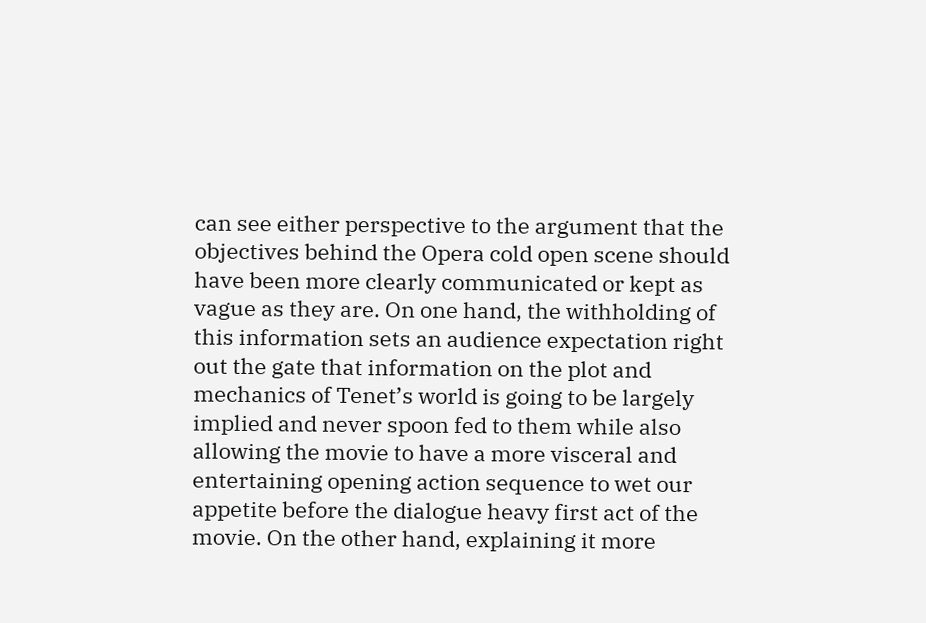can see either perspective to the argument that the objectives behind the Opera cold open scene should have been more clearly communicated or kept as vague as they are. On one hand, the withholding of this information sets an audience expectation right out the gate that information on the plot and mechanics of Tenet’s world is going to be largely implied and never spoon fed to them while also allowing the movie to have a more visceral and entertaining opening action sequence to wet our appetite before the dialogue heavy first act of the movie. On the other hand, explaining it more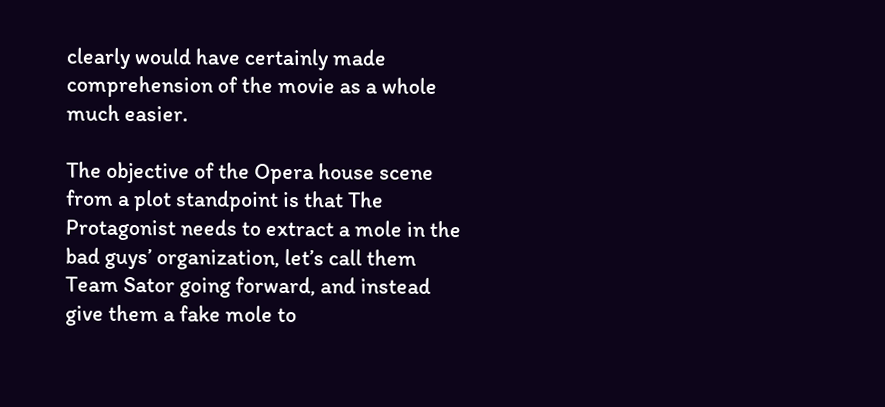clearly would have certainly made comprehension of the movie as a whole much easier.

The objective of the Opera house scene from a plot standpoint is that The Protagonist needs to extract a mole in the bad guys’ organization, let’s call them Team Sator going forward, and instead give them a fake mole to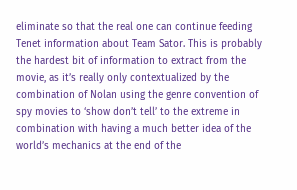eliminate so that the real one can continue feeding Tenet information about Team Sator. This is probably the hardest bit of information to extract from the movie, as it’s really only contextualized by the combination of Nolan using the genre convention of spy movies to ‘show don’t tell’ to the extreme in combination with having a much better idea of the world’s mechanics at the end of the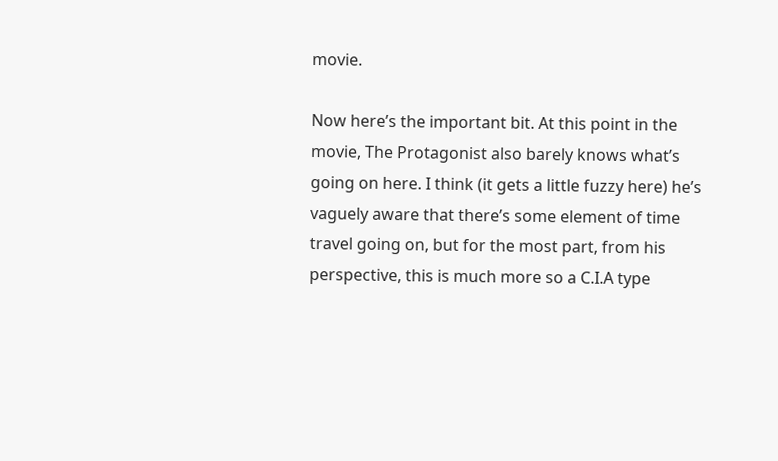movie.

Now here’s the important bit. At this point in the movie, The Protagonist also barely knows what’s going on here. I think (it gets a little fuzzy here) he’s vaguely aware that there’s some element of time travel going on, but for the most part, from his perspective, this is much more so a C.I.A type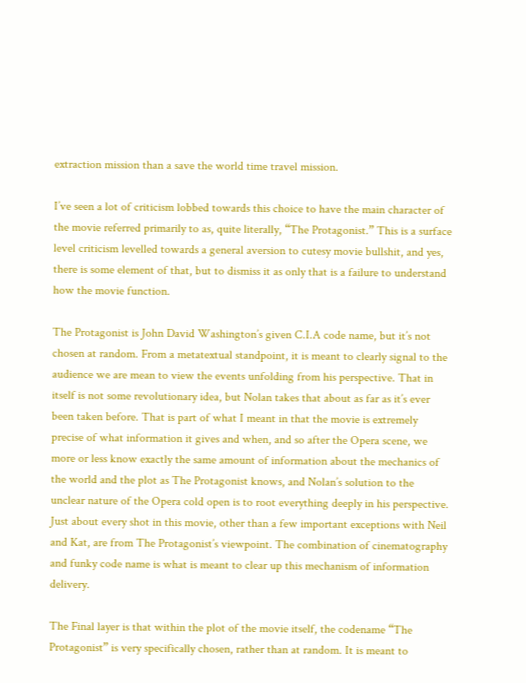extraction mission than a save the world time travel mission.

I’ve seen a lot of criticism lobbed towards this choice to have the main character of the movie referred primarily to as, quite literally, “The Protagonist.” This is a surface level criticism levelled towards a general aversion to cutesy movie bullshit, and yes, there is some element of that, but to dismiss it as only that is a failure to understand how the movie function.

The Protagonist is John David Washington’s given C.I.A code name, but it’s not chosen at random. From a metatextual standpoint, it is meant to clearly signal to the audience we are mean to view the events unfolding from his perspective. That in itself is not some revolutionary idea, but Nolan takes that about as far as it’s ever been taken before. That is part of what I meant in that the movie is extremely precise of what information it gives and when, and so after the Opera scene, we more or less know exactly the same amount of information about the mechanics of the world and the plot as The Protagonist knows, and Nolan’s solution to the unclear nature of the Opera cold open is to root everything deeply in his perspective. Just about every shot in this movie, other than a few important exceptions with Neil and Kat, are from The Protagonist’s viewpoint. The combination of cinematography and funky code name is what is meant to clear up this mechanism of information delivery.

The Final layer is that within the plot of the movie itself, the codename “The Protagonist” is very specifically chosen, rather than at random. It is meant to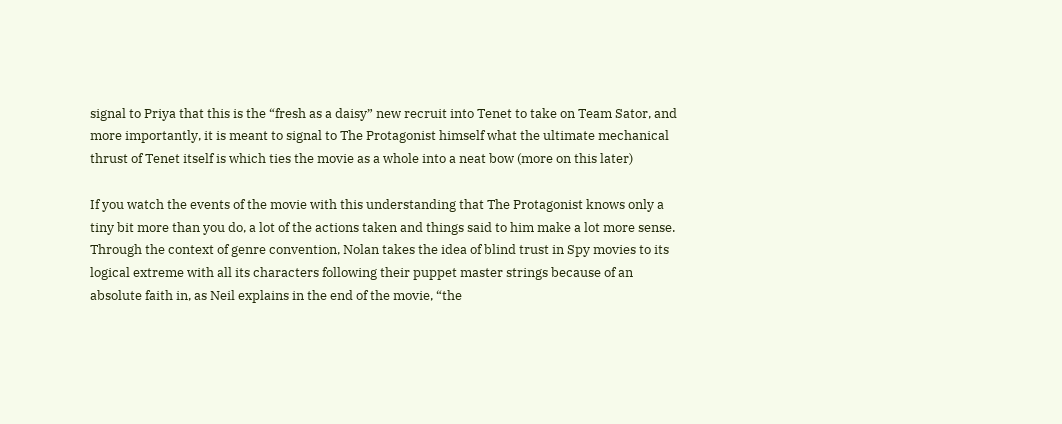signal to Priya that this is the “fresh as a daisy” new recruit into Tenet to take on Team Sator, and more importantly, it is meant to signal to The Protagonist himself what the ultimate mechanical thrust of Tenet itself is which ties the movie as a whole into a neat bow (more on this later)

If you watch the events of the movie with this understanding that The Protagonist knows only a tiny bit more than you do, a lot of the actions taken and things said to him make a lot more sense. Through the context of genre convention, Nolan takes the idea of blind trust in Spy movies to its logical extreme with all its characters following their puppet master strings because of an absolute faith in, as Neil explains in the end of the movie, “the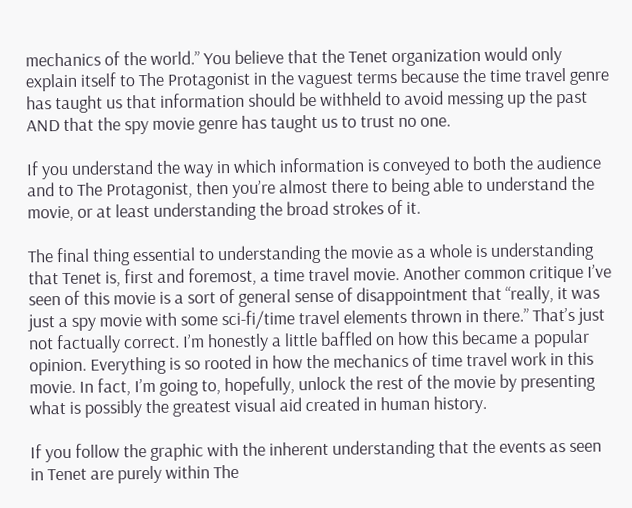mechanics of the world.” You believe that the Tenet organization would only explain itself to The Protagonist in the vaguest terms because the time travel genre has taught us that information should be withheld to avoid messing up the past AND that the spy movie genre has taught us to trust no one.

If you understand the way in which information is conveyed to both the audience and to The Protagonist, then you’re almost there to being able to understand the movie, or at least understanding the broad strokes of it.

The final thing essential to understanding the movie as a whole is understanding that Tenet is, first and foremost, a time travel movie. Another common critique I’ve seen of this movie is a sort of general sense of disappointment that “really, it was just a spy movie with some sci-fi/time travel elements thrown in there.” That’s just not factually correct. I’m honestly a little baffled on how this became a popular opinion. Everything is so rooted in how the mechanics of time travel work in this movie. In fact, I’m going to, hopefully, unlock the rest of the movie by presenting what is possibly the greatest visual aid created in human history.

If you follow the graphic with the inherent understanding that the events as seen in Tenet are purely within The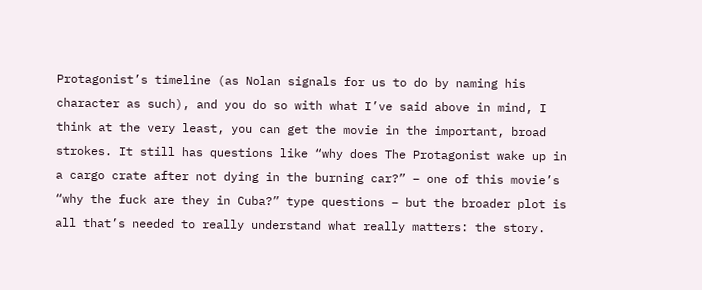Protagonist’s timeline (as Nolan signals for us to do by naming his character as such), and you do so with what I’ve said above in mind, I think at the very least, you can get the movie in the important, broad strokes. It still has questions like “why does The Protagonist wake up in a cargo crate after not dying in the burning car?” – one of this movie’s “why the fuck are they in Cuba?” type questions – but the broader plot is all that’s needed to really understand what really matters: the story.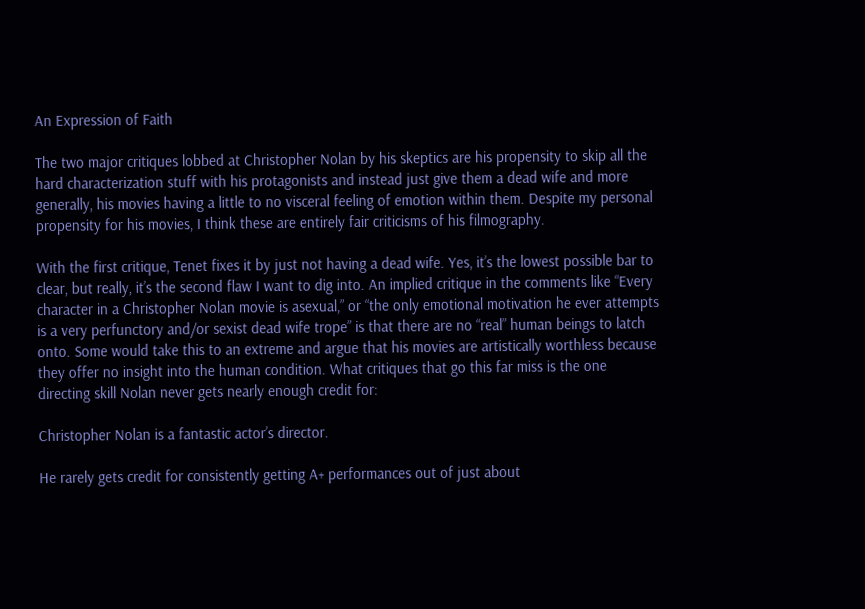An Expression of Faith

The two major critiques lobbed at Christopher Nolan by his skeptics are his propensity to skip all the hard characterization stuff with his protagonists and instead just give them a dead wife and more generally, his movies having a little to no visceral feeling of emotion within them. Despite my personal propensity for his movies, I think these are entirely fair criticisms of his filmography.

With the first critique, Tenet fixes it by just not having a dead wife. Yes, it’s the lowest possible bar to clear, but really, it’s the second flaw I want to dig into. An implied critique in the comments like “Every character in a Christopher Nolan movie is asexual,” or “the only emotional motivation he ever attempts is a very perfunctory and/or sexist dead wife trope” is that there are no “real” human beings to latch onto. Some would take this to an extreme and argue that his movies are artistically worthless because they offer no insight into the human condition. What critiques that go this far miss is the one directing skill Nolan never gets nearly enough credit for:

Christopher Nolan is a fantastic actor’s director.

He rarely gets credit for consistently getting A+ performances out of just about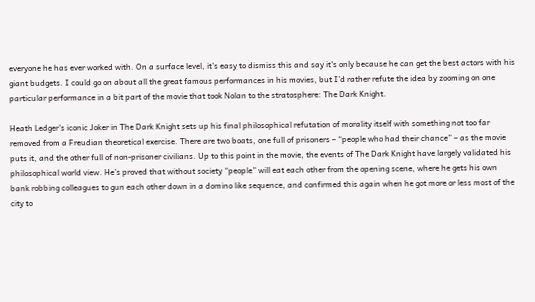everyone he has ever worked with. On a surface level, it’s easy to dismiss this and say it’s only because he can get the best actors with his giant budgets. I could go on about all the great famous performances in his movies, but I’d rather refute the idea by zooming on one particular performance in a bit part of the movie that took Nolan to the stratosphere: The Dark Knight.

Heath Ledger’s iconic Joker in The Dark Knight sets up his final philosophical refutation of morality itself with something not too far removed from a Freudian theoretical exercise. There are two boats, one full of prisoners – “people who had their chance” – as the movie puts it, and the other full of non-prisoner civilians. Up to this point in the movie, the events of The Dark Knight have largely validated his philosophical world view. He’s proved that without society “people” will eat each other from the opening scene, where he gets his own bank robbing colleagues to gun each other down in a domino like sequence, and confirmed this again when he got more or less most of the city to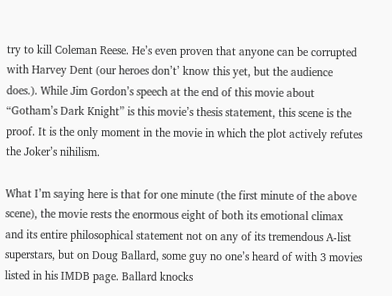try to kill Coleman Reese. He’s even proven that anyone can be corrupted with Harvey Dent (our heroes don’t’ know this yet, but the audience does.). While Jim Gordon’s speech at the end of this movie about “Gotham’s Dark Knight” is this movie’s thesis statement, this scene is the proof. It is the only moment in the movie in which the plot actively refutes the Joker’s nihilism.

What I’m saying here is that for one minute (the first minute of the above scene), the movie rests the enormous eight of both its emotional climax and its entire philosophical statement not on any of its tremendous A-list superstars, but on Doug Ballard, some guy no one’s heard of with 3 movies listed in his IMDB page. Ballard knocks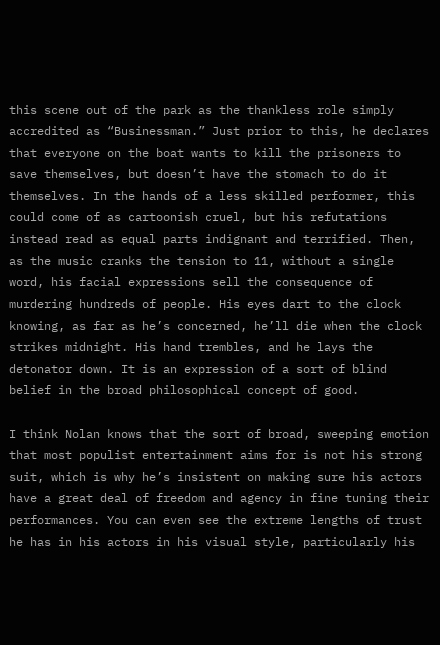this scene out of the park as the thankless role simply accredited as “Businessman.” Just prior to this, he declares that everyone on the boat wants to kill the prisoners to save themselves, but doesn’t have the stomach to do it themselves. In the hands of a less skilled performer, this could come of as cartoonish cruel, but his refutations instead read as equal parts indignant and terrified. Then, as the music cranks the tension to 11, without a single word, his facial expressions sell the consequence of murdering hundreds of people. His eyes dart to the clock knowing, as far as he’s concerned, he’ll die when the clock strikes midnight. His hand trembles, and he lays the detonator down. It is an expression of a sort of blind belief in the broad philosophical concept of good.

I think Nolan knows that the sort of broad, sweeping emotion that most populist entertainment aims for is not his strong suit, which is why he’s insistent on making sure his actors have a great deal of freedom and agency in fine tuning their performances. You can even see the extreme lengths of trust he has in his actors in his visual style, particularly his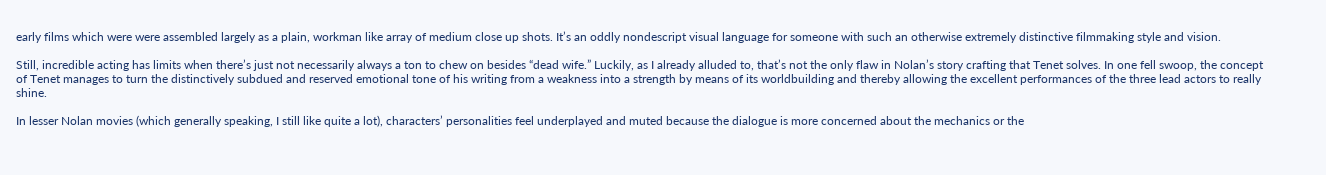early films which were were assembled largely as a plain, workman like array of medium close up shots. It’s an oddly nondescript visual language for someone with such an otherwise extremely distinctive filmmaking style and vision.

Still, incredible acting has limits when there’s just not necessarily always a ton to chew on besides “dead wife.” Luckily, as I already alluded to, that’s not the only flaw in Nolan’s story crafting that Tenet solves. In one fell swoop, the concept of Tenet manages to turn the distinctively subdued and reserved emotional tone of his writing from a weakness into a strength by means of its worldbuilding and thereby allowing the excellent performances of the three lead actors to really shine.

In lesser Nolan movies (which generally speaking, I still like quite a lot), characters’ personalities feel underplayed and muted because the dialogue is more concerned about the mechanics or the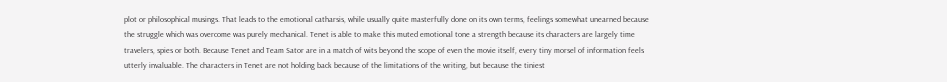plot or philosophical musings. That leads to the emotional catharsis, while usually quite masterfully done on its own terms, feelings somewhat unearned because the struggle which was overcome was purely mechanical. Tenet is able to make this muted emotional tone a strength because its characters are largely time travelers, spies or both. Because Tenet and Team Sator are in a match of wits beyond the scope of even the movie itself, every tiny morsel of information feels utterly invaluable. The characters in Tenet are not holding back because of the limitations of the writing, but because the tiniest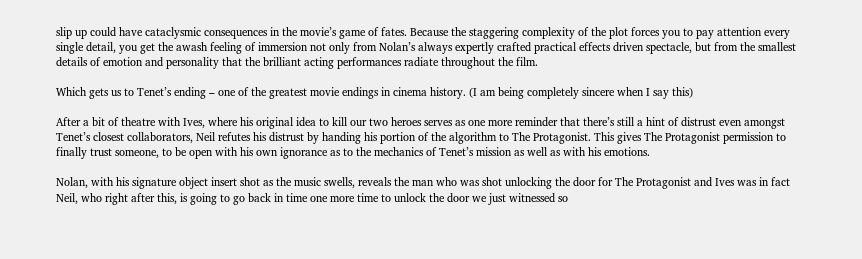slip up could have cataclysmic consequences in the movie’s game of fates. Because the staggering complexity of the plot forces you to pay attention every single detail, you get the awash feeling of immersion not only from Nolan’s always expertly crafted practical effects driven spectacle, but from the smallest details of emotion and personality that the brilliant acting performances radiate throughout the film.

Which gets us to Tenet’s ending – one of the greatest movie endings in cinema history. (I am being completely sincere when I say this)

After a bit of theatre with Ives, where his original idea to kill our two heroes serves as one more reminder that there’s still a hint of distrust even amongst Tenet’s closest collaborators, Neil refutes his distrust by handing his portion of the algorithm to The Protagonist. This gives The Protagonist permission to finally trust someone, to be open with his own ignorance as to the mechanics of Tenet’s mission as well as with his emotions.

Nolan, with his signature object insert shot as the music swells, reveals the man who was shot unlocking the door for The Protagonist and Ives was in fact Neil, who right after this, is going to go back in time one more time to unlock the door we just witnessed so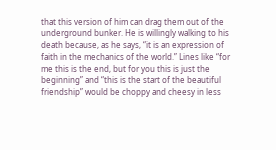that this version of him can drag them out of the underground bunker. He is willingly walking to his death because, as he says, “it is an expression of faith in the mechanics of the world.” Lines like “for me this is the end, but for you this is just the beginning” and “this is the start of the beautiful friendship” would be choppy and cheesy in less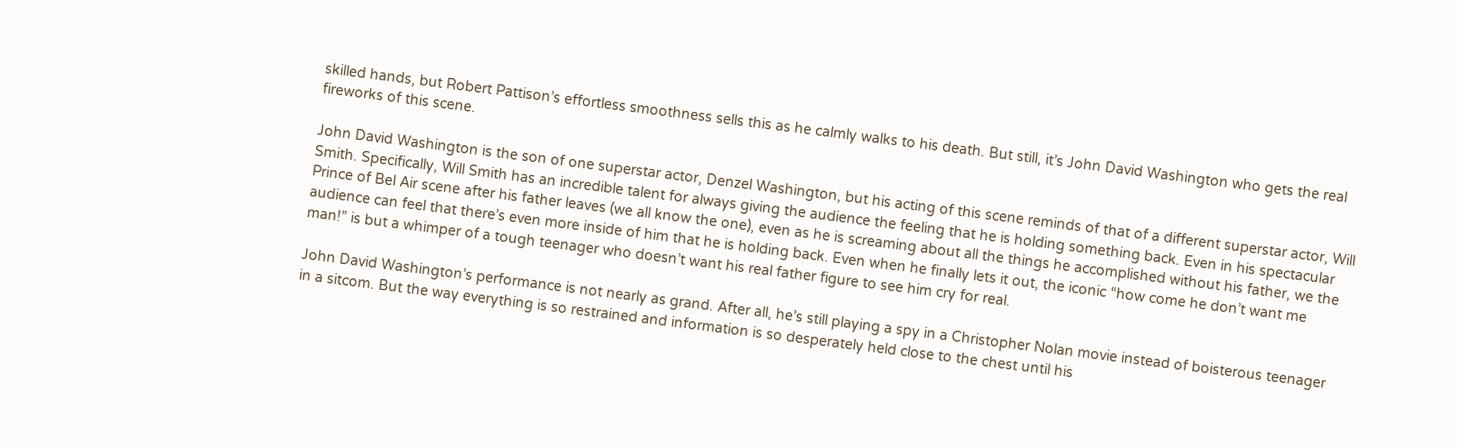skilled hands, but Robert Pattison’s effortless smoothness sells this as he calmly walks to his death. But still, it’s John David Washington who gets the real fireworks of this scene.

John David Washington is the son of one superstar actor, Denzel Washington, but his acting of this scene reminds of that of a different superstar actor, Will Smith. Specifically, Will Smith has an incredible talent for always giving the audience the feeling that he is holding something back. Even in his spectacular Prince of Bel Air scene after his father leaves (we all know the one), even as he is screaming about all the things he accomplished without his father, we the audience can feel that there’s even more inside of him that he is holding back. Even when he finally lets it out, the iconic “how come he don’t want me man!” is but a whimper of a tough teenager who doesn’t want his real father figure to see him cry for real.

John David Washington’s performance is not nearly as grand. After all, he’s still playing a spy in a Christopher Nolan movie instead of boisterous teenager in a sitcom. But the way everything is so restrained and information is so desperately held close to the chest until his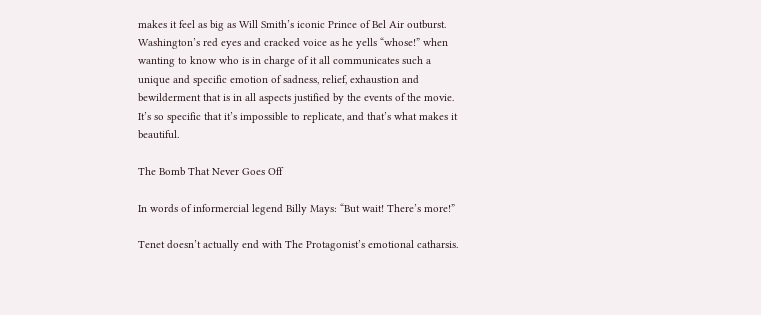makes it feel as big as Will Smith’s iconic Prince of Bel Air outburst. Washington’s red eyes and cracked voice as he yells “whose!” when wanting to know who is in charge of it all communicates such a unique and specific emotion of sadness, relief, exhaustion and bewilderment that is in all aspects justified by the events of the movie. It’s so specific that it’s impossible to replicate, and that’s what makes it beautiful.

The Bomb That Never Goes Off

In words of informercial legend Billy Mays: “But wait! There’s more!”

Tenet doesn’t actually end with The Protagonist’s emotional catharsis.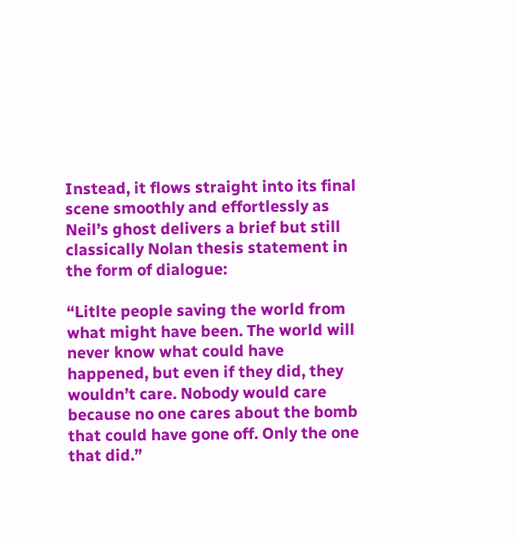Instead, it flows straight into its final scene smoothly and effortlessly as Neil’s ghost delivers a brief but still classically Nolan thesis statement in the form of dialogue:

“Litlte people saving the world from what might have been. The world will never know what could have happened, but even if they did, they wouldn’t care. Nobody would care because no one cares about the bomb that could have gone off. Only the one that did.”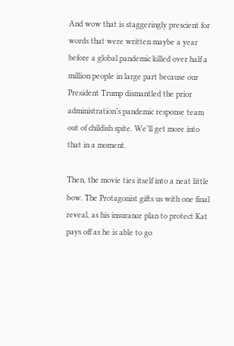And wow that is staggeringly prescient for words that were written maybe a year before a global pandemic killed over half a million people in large part because our President Trump dismantled the prior administration’s pandemic response team out of childish spite. We’ll get more into that in a moment.

Then, the movie ties itself into a neat little bow. The Protagonist gifts us with one final reveal, as his insurance plan to protect Kat pays off as he is able to go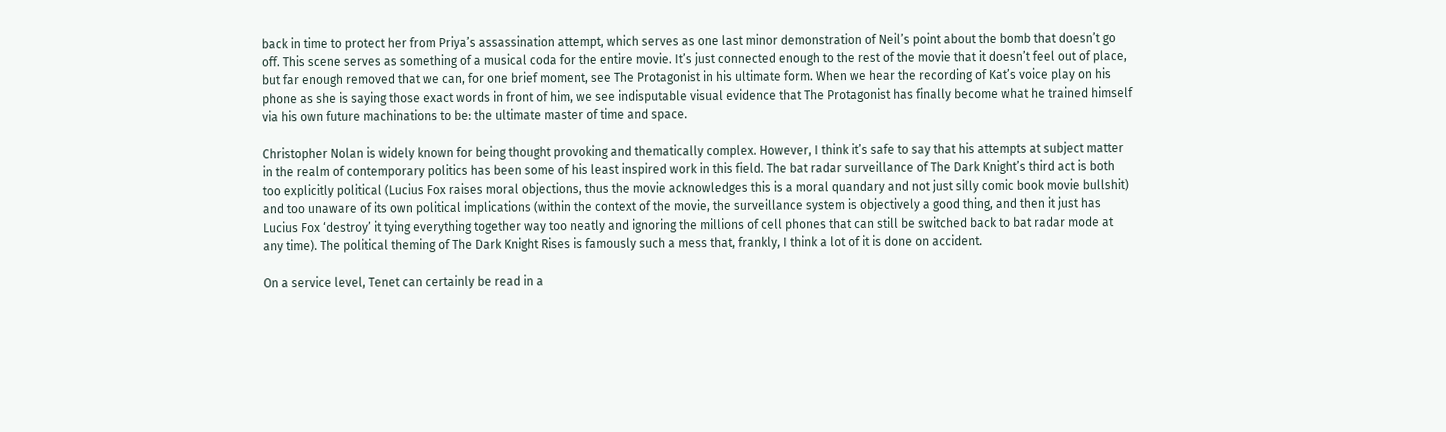back in time to protect her from Priya’s assassination attempt, which serves as one last minor demonstration of Neil’s point about the bomb that doesn’t go off. This scene serves as something of a musical coda for the entire movie. It’s just connected enough to the rest of the movie that it doesn’t feel out of place, but far enough removed that we can, for one brief moment, see The Protagonist in his ultimate form. When we hear the recording of Kat’s voice play on his phone as she is saying those exact words in front of him, we see indisputable visual evidence that The Protagonist has finally become what he trained himself via his own future machinations to be: the ultimate master of time and space.

Christopher Nolan is widely known for being thought provoking and thematically complex. However, I think it’s safe to say that his attempts at subject matter in the realm of contemporary politics has been some of his least inspired work in this field. The bat radar surveillance of The Dark Knight’s third act is both too explicitly political (Lucius Fox raises moral objections, thus the movie acknowledges this is a moral quandary and not just silly comic book movie bullshit) and too unaware of its own political implications (within the context of the movie, the surveillance system is objectively a good thing, and then it just has Lucius Fox ‘destroy’ it tying everything together way too neatly and ignoring the millions of cell phones that can still be switched back to bat radar mode at any time). The political theming of The Dark Knight Rises is famously such a mess that, frankly, I think a lot of it is done on accident.

On a service level, Tenet can certainly be read in a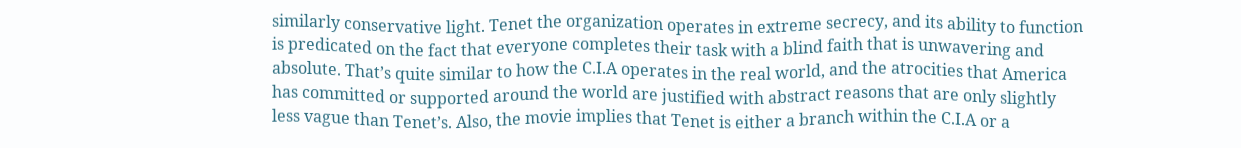similarly conservative light. Tenet the organization operates in extreme secrecy, and its ability to function is predicated on the fact that everyone completes their task with a blind faith that is unwavering and absolute. That’s quite similar to how the C.I.A operates in the real world, and the atrocities that America has committed or supported around the world are justified with abstract reasons that are only slightly less vague than Tenet’s. Also, the movie implies that Tenet is either a branch within the C.I.A or a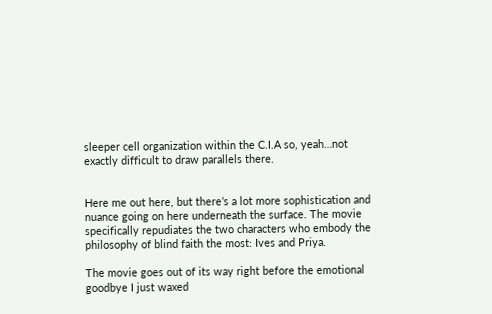sleeper cell organization within the C.I.A so, yeah…not exactly difficult to draw parallels there.


Here me out here, but there’s a lot more sophistication and nuance going on here underneath the surface. The movie specifically repudiates the two characters who embody the philosophy of blind faith the most: Ives and Priya.

The movie goes out of its way right before the emotional goodbye I just waxed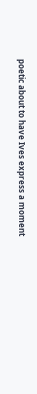poetic about to have Ives express a moment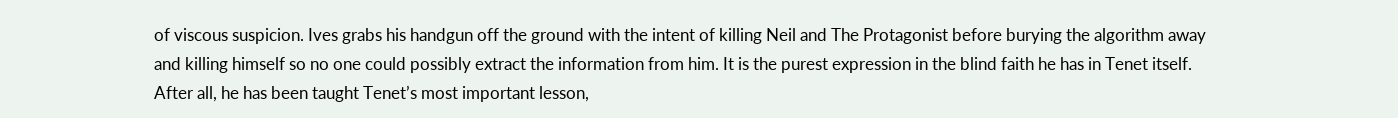of viscous suspicion. Ives grabs his handgun off the ground with the intent of killing Neil and The Protagonist before burying the algorithm away and killing himself so no one could possibly extract the information from him. It is the purest expression in the blind faith he has in Tenet itself. After all, he has been taught Tenet’s most important lesson,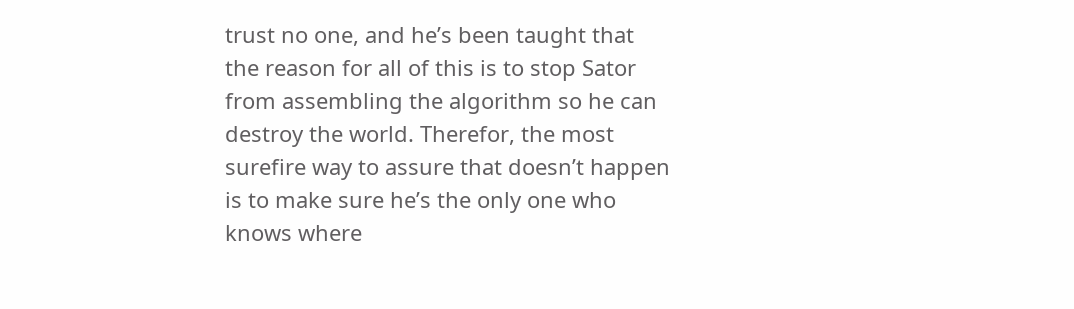trust no one, and he’s been taught that the reason for all of this is to stop Sator from assembling the algorithm so he can destroy the world. Therefor, the most surefire way to assure that doesn’t happen is to make sure he’s the only one who knows where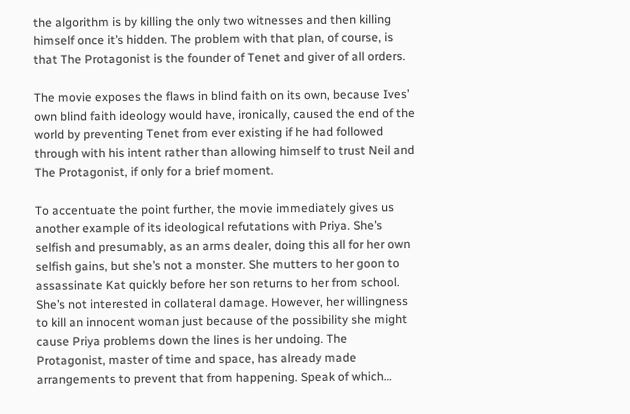the algorithm is by killing the only two witnesses and then killing himself once it’s hidden. The problem with that plan, of course, is that The Protagonist is the founder of Tenet and giver of all orders.

The movie exposes the flaws in blind faith on its own, because Ives’ own blind faith ideology would have, ironically, caused the end of the world by preventing Tenet from ever existing if he had followed through with his intent rather than allowing himself to trust Neil and The Protagonist, if only for a brief moment.

To accentuate the point further, the movie immediately gives us another example of its ideological refutations with Priya. She’s selfish and presumably, as an arms dealer, doing this all for her own selfish gains, but she’s not a monster. She mutters to her goon to assassinate Kat quickly before her son returns to her from school. She’s not interested in collateral damage. However, her willingness to kill an innocent woman just because of the possibility she might cause Priya problems down the lines is her undoing. The Protagonist, master of time and space, has already made arrangements to prevent that from happening. Speak of which…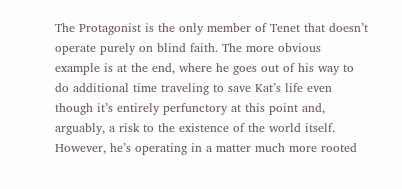The Protagonist is the only member of Tenet that doesn’t operate purely on blind faith. The more obvious example is at the end, where he goes out of his way to do additional time traveling to save Kat’s life even though it’s entirely perfunctory at this point and, arguably, a risk to the existence of the world itself. However, he’s operating in a matter much more rooted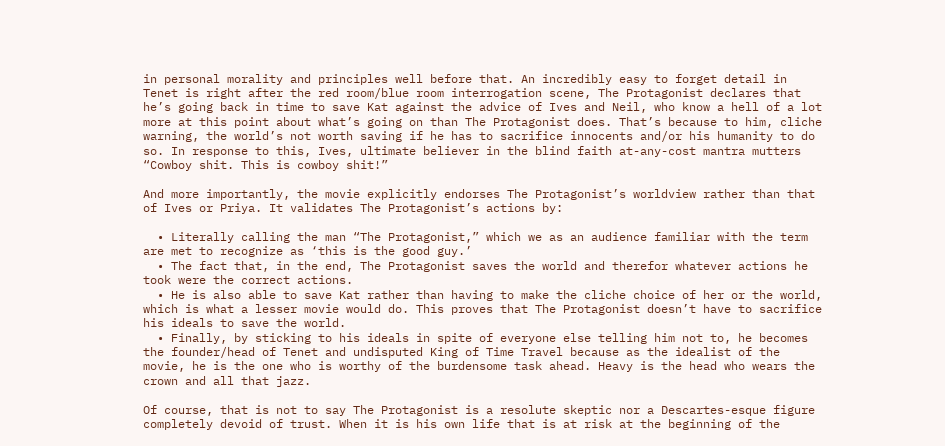in personal morality and principles well before that. An incredibly easy to forget detail in Tenet is right after the red room/blue room interrogation scene, The Protagonist declares that he’s going back in time to save Kat against the advice of Ives and Neil, who know a hell of a lot more at this point about what’s going on than The Protagonist does. That’s because to him, cliche warning, the world’s not worth saving if he has to sacrifice innocents and/or his humanity to do so. In response to this, Ives, ultimate believer in the blind faith at-any-cost mantra mutters “Cowboy shit. This is cowboy shit!”

And more importantly, the movie explicitly endorses The Protagonist’s worldview rather than that of Ives or Priya. It validates The Protagonist’s actions by:

  • Literally calling the man “The Protagonist,” which we as an audience familiar with the term are met to recognize as ‘this is the good guy.’
  • The fact that, in the end, The Protagonist saves the world and therefor whatever actions he took were the correct actions.
  • He is also able to save Kat rather than having to make the cliche choice of her or the world, which is what a lesser movie would do. This proves that The Protagonist doesn’t have to sacrifice his ideals to save the world.
  • Finally, by sticking to his ideals in spite of everyone else telling him not to, he becomes the founder/head of Tenet and undisputed King of Time Travel because as the idealist of the movie, he is the one who is worthy of the burdensome task ahead. Heavy is the head who wears the crown and all that jazz.

Of course, that is not to say The Protagonist is a resolute skeptic nor a Descartes-esque figure completely devoid of trust. When it is his own life that is at risk at the beginning of the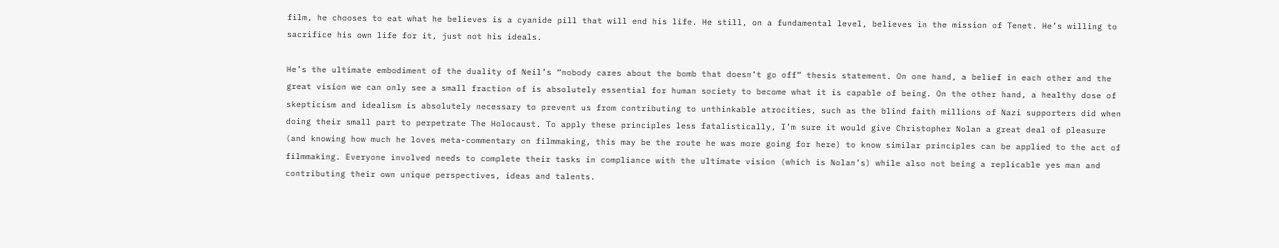film, he chooses to eat what he believes is a cyanide pill that will end his life. He still, on a fundamental level, believes in the mission of Tenet. He’s willing to sacrifice his own life for it, just not his ideals.

He’s the ultimate embodiment of the duality of Neil’s “nobody cares about the bomb that doesn’t go off” thesis statement. On one hand, a belief in each other and the great vision we can only see a small fraction of is absolutely essential for human society to become what it is capable of being. On the other hand, a healthy dose of skepticism and idealism is absolutely necessary to prevent us from contributing to unthinkable atrocities, such as the blind faith millions of Nazi supporters did when doing their small part to perpetrate The Holocaust. To apply these principles less fatalistically, I’m sure it would give Christopher Nolan a great deal of pleasure (and knowing how much he loves meta-commentary on filmmaking, this may be the route he was more going for here) to know similar principles can be applied to the act of filmmaking. Everyone involved needs to complete their tasks in compliance with the ultimate vision (which is Nolan’s) while also not being a replicable yes man and contributing their own unique perspectives, ideas and talents.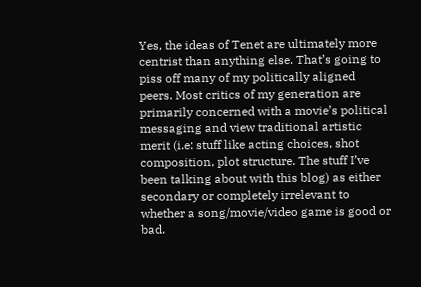Yes, the ideas of Tenet are ultimately more centrist than anything else. That’s going to piss off many of my politically aligned peers. Most critics of my generation are primarily concerned with a movie’s political messaging and view traditional artistic merit (i.e: stuff like acting choices, shot composition, plot structure. The stuff I’ve been talking about with this blog) as either secondary or completely irrelevant to whether a song/movie/video game is good or bad.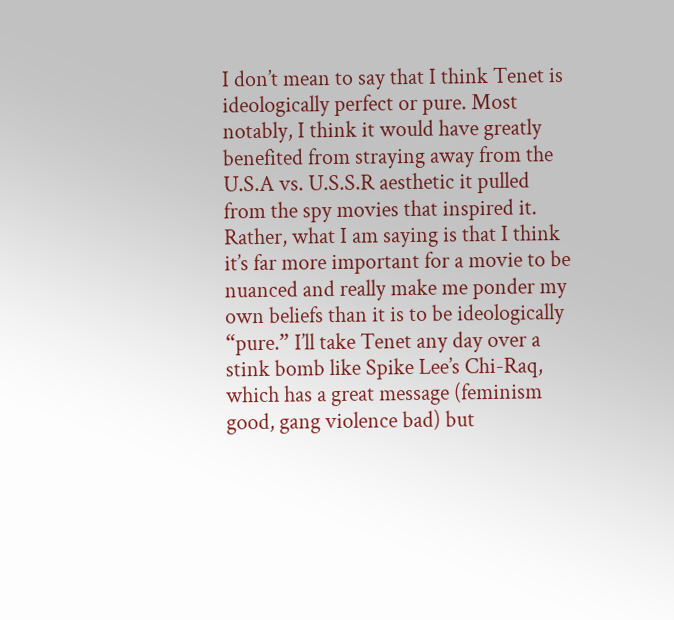I don’t mean to say that I think Tenet is ideologically perfect or pure. Most notably, I think it would have greatly benefited from straying away from the U.S.A vs. U.S.S.R aesthetic it pulled from the spy movies that inspired it. Rather, what I am saying is that I think it’s far more important for a movie to be nuanced and really make me ponder my own beliefs than it is to be ideologically “pure.” I’ll take Tenet any day over a stink bomb like Spike Lee’s Chi-Raq, which has a great message (feminism good, gang violence bad) but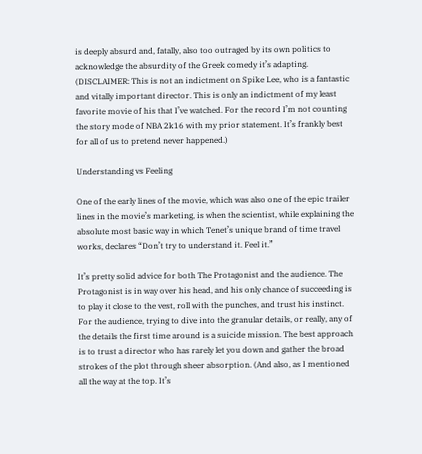is deeply absurd and, fatally, also too outraged by its own politics to acknowledge the absurdity of the Greek comedy it’s adapting. (DISCLAIMER: This is not an indictment on Spike Lee, who is a fantastic and vitally important director. This is only an indictment of my least favorite movie of his that I’ve watched. For the record I’m not counting the story mode of NBA 2k16 with my prior statement. It’s frankly best for all of us to pretend never happened.)

Understanding vs Feeling

One of the early lines of the movie, which was also one of the epic trailer lines in the movie’s marketing, is when the scientist, while explaining the absolute most basic way in which Tenet’s unique brand of time travel works, declares “Don’t try to understand it. Feel it.”

It’s pretty solid advice for both The Protagonist and the audience. The Protagonist is in way over his head, and his only chance of succeeding is to play it close to the vest, roll with the punches, and trust his instinct. For the audience, trying to dive into the granular details, or really, any of the details the first time around is a suicide mission. The best approach is to trust a director who has rarely let you down and gather the broad strokes of the plot through sheer absorption. (And also, as I mentioned all the way at the top. It’s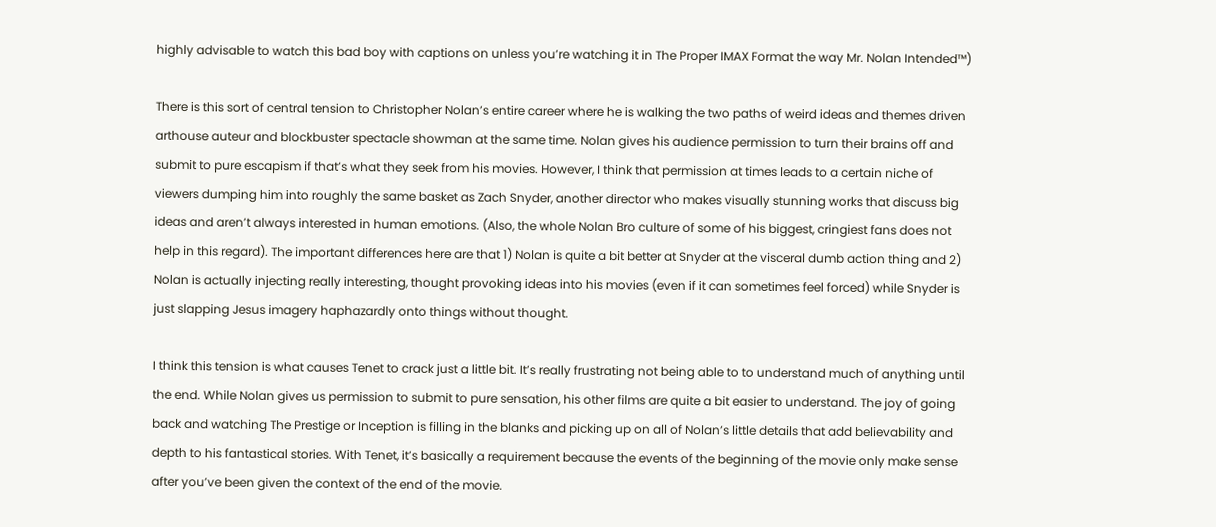highly advisable to watch this bad boy with captions on unless you’re watching it in The Proper IMAX Format the way Mr. Nolan Intended™)

There is this sort of central tension to Christopher Nolan’s entire career where he is walking the two paths of weird ideas and themes driven arthouse auteur and blockbuster spectacle showman at the same time. Nolan gives his audience permission to turn their brains off and submit to pure escapism if that’s what they seek from his movies. However, I think that permission at times leads to a certain niche of viewers dumping him into roughly the same basket as Zach Snyder, another director who makes visually stunning works that discuss big ideas and aren’t always interested in human emotions. (Also, the whole Nolan Bro culture of some of his biggest, cringiest fans does not help in this regard). The important differences here are that 1) Nolan is quite a bit better at Snyder at the visceral dumb action thing and 2) Nolan is actually injecting really interesting, thought provoking ideas into his movies (even if it can sometimes feel forced) while Snyder is just slapping Jesus imagery haphazardly onto things without thought.

I think this tension is what causes Tenet to crack just a little bit. It’s really frustrating not being able to to understand much of anything until the end. While Nolan gives us permission to submit to pure sensation, his other films are quite a bit easier to understand. The joy of going back and watching The Prestige or Inception is filling in the blanks and picking up on all of Nolan’s little details that add believability and depth to his fantastical stories. With Tenet, it’s basically a requirement because the events of the beginning of the movie only make sense after you’ve been given the context of the end of the movie.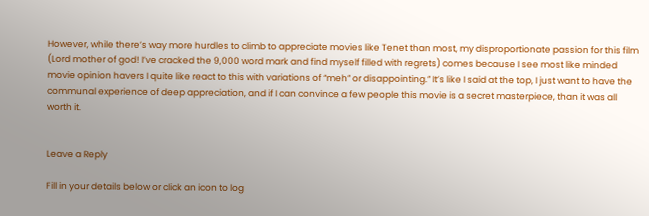However, while there’s way more hurdles to climb to appreciate movies like Tenet than most, my disproportionate passion for this film (Lord mother of god! I’ve cracked the 9,000 word mark and find myself filled with regrets) comes because I see most like minded movie opinion havers I quite like react to this with variations of “meh” or disappointing.” It’s like I said at the top, I just want to have the communal experience of deep appreciation, and if I can convince a few people this movie is a secret masterpiece, than it was all worth it.


Leave a Reply

Fill in your details below or click an icon to log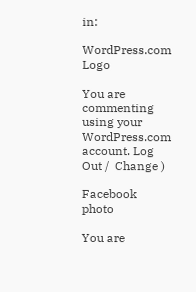in:

WordPress.com Logo

You are commenting using your WordPress.com account. Log Out /  Change )

Facebook photo

You are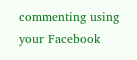commenting using your Facebook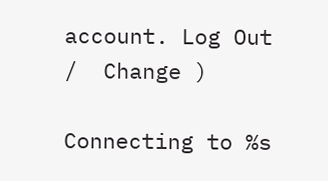account. Log Out /  Change )

Connecting to %s